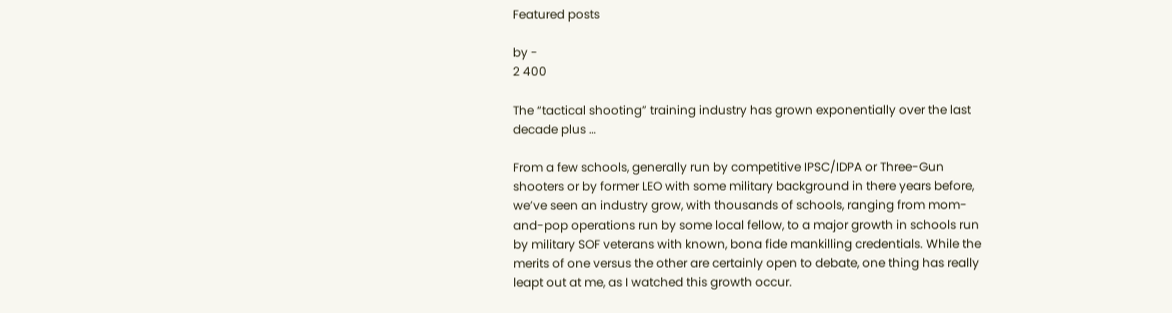Featured posts

by -
2 400

The “tactical shooting” training industry has grown exponentially over the last decade plus …

From a few schools, generally run by competitive IPSC/IDPA or Three-Gun shooters or by former LEO with some military background in there years before, we’ve seen an industry grow, with thousands of schools, ranging from mom-and-pop operations run by some local fellow, to a major growth in schools run by military SOF veterans with known, bona fide mankilling credentials. While the merits of one versus the other are certainly open to debate, one thing has really leapt out at me, as I watched this growth occur.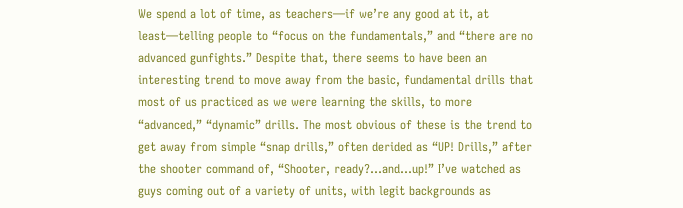We spend a lot of time, as teachers—if we’re any good at it, at least—telling people to “focus on the fundamentals,” and “there are no advanced gunfights.” Despite that, there seems to have been an interesting trend to move away from the basic, fundamental drills that most of us practiced as we were learning the skills, to more “advanced,” “dynamic” drills. The most obvious of these is the trend to get away from simple “snap drills,” often derided as “UP! Drills,” after the shooter command of, “Shooter, ready?…and…up!” I’ve watched as guys coming out of a variety of units, with legit backgrounds as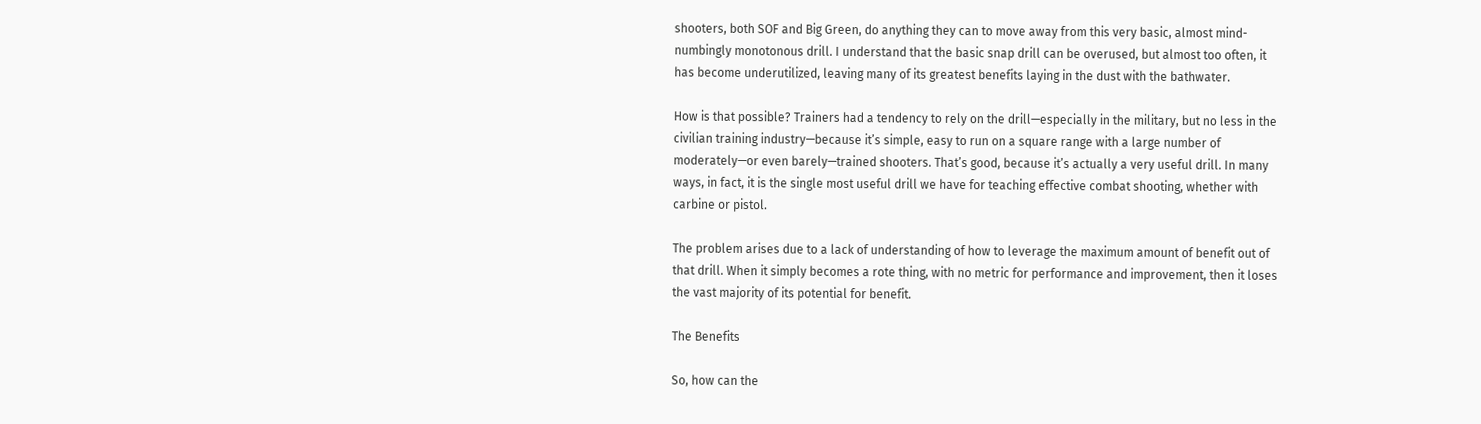shooters, both SOF and Big Green, do anything they can to move away from this very basic, almost mind-numbingly monotonous drill. I understand that the basic snap drill can be overused, but almost too often, it has become underutilized, leaving many of its greatest benefits laying in the dust with the bathwater.

How is that possible? Trainers had a tendency to rely on the drill—especially in the military, but no less in the civilian training industry—because it’s simple, easy to run on a square range with a large number of moderately—or even barely—trained shooters. That’s good, because it’s actually a very useful drill. In many ways, in fact, it is the single most useful drill we have for teaching effective combat shooting, whether with carbine or pistol.

The problem arises due to a lack of understanding of how to leverage the maximum amount of benefit out of that drill. When it simply becomes a rote thing, with no metric for performance and improvement, then it loses the vast majority of its potential for benefit.

The Benefits

So, how can the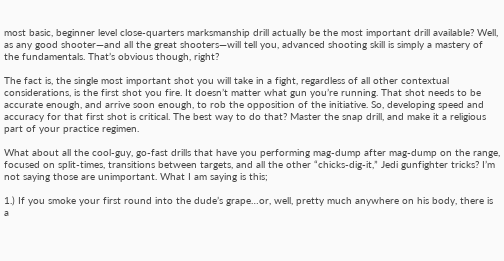most basic, beginner level close-quarters marksmanship drill actually be the most important drill available? Well, as any good shooter—and all the great shooters—will tell you, advanced shooting skill is simply a mastery of the fundamentals. That’s obvious though, right?

The fact is, the single most important shot you will take in a fight, regardless of all other contextual considerations, is the first shot you fire. It doesn’t matter what gun you’re running. That shot needs to be accurate enough, and arrive soon enough, to rob the opposition of the initiative. So, developing speed and accuracy for that first shot is critical. The best way to do that? Master the snap drill, and make it a religious part of your practice regimen.

What about all the cool-guy, go-fast drills that have you performing mag-dump after mag-dump on the range, focused on split-times, transitions between targets, and all the other “chicks-dig-it,” Jedi gunfighter tricks? I’m not saying those are unimportant. What I am saying is this;

1.) If you smoke your first round into the dude’s grape…or, well, pretty much anywhere on his body, there is a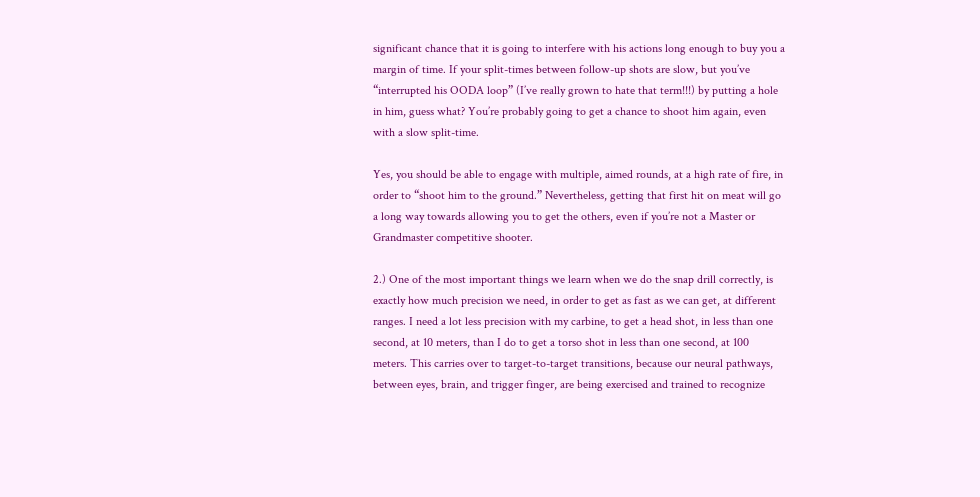significant chance that it is going to interfere with his actions long enough to buy you a margin of time. If your split-times between follow-up shots are slow, but you’ve “interrupted his OODA loop” (I’ve really grown to hate that term!!!) by putting a hole in him, guess what? You’re probably going to get a chance to shoot him again, even with a slow split-time.

Yes, you should be able to engage with multiple, aimed rounds, at a high rate of fire, in order to “shoot him to the ground.” Nevertheless, getting that first hit on meat will go a long way towards allowing you to get the others, even if you’re not a Master or Grandmaster competitive shooter.

2.) One of the most important things we learn when we do the snap drill correctly, is exactly how much precision we need, in order to get as fast as we can get, at different ranges. I need a lot less precision with my carbine, to get a head shot, in less than one second, at 10 meters, than I do to get a torso shot in less than one second, at 100 meters. This carries over to target-to-target transitions, because our neural pathways, between eyes, brain, and trigger finger, are being exercised and trained to recognize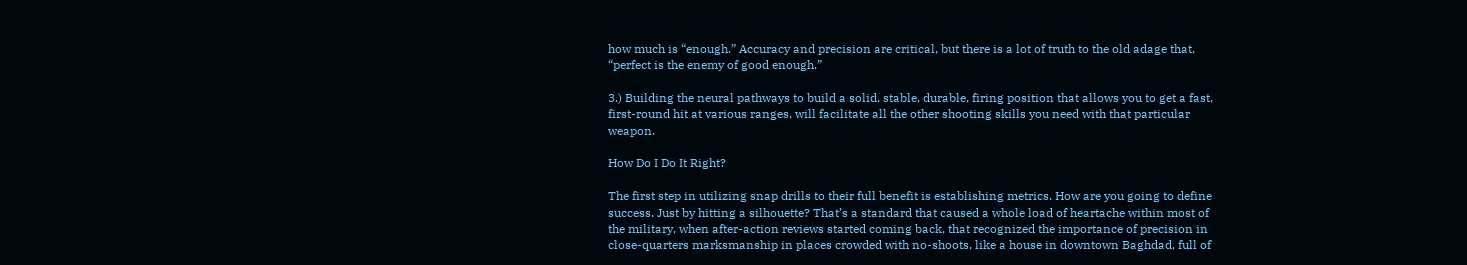how much is “enough.” Accuracy and precision are critical, but there is a lot of truth to the old adage that, “perfect is the enemy of good enough.”

3.) Building the neural pathways to build a solid, stable, durable, firing position that allows you to get a fast, first-round hit at various ranges, will facilitate all the other shooting skills you need with that particular weapon.

How Do I Do It Right?

The first step in utilizing snap drills to their full benefit is establishing metrics. How are you going to define success. Just by hitting a silhouette? That’s a standard that caused a whole load of heartache within most of the military, when after-action reviews started coming back, that recognized the importance of precision in close-quarters marksmanship in places crowded with no-shoots, like a house in downtown Baghdad, full of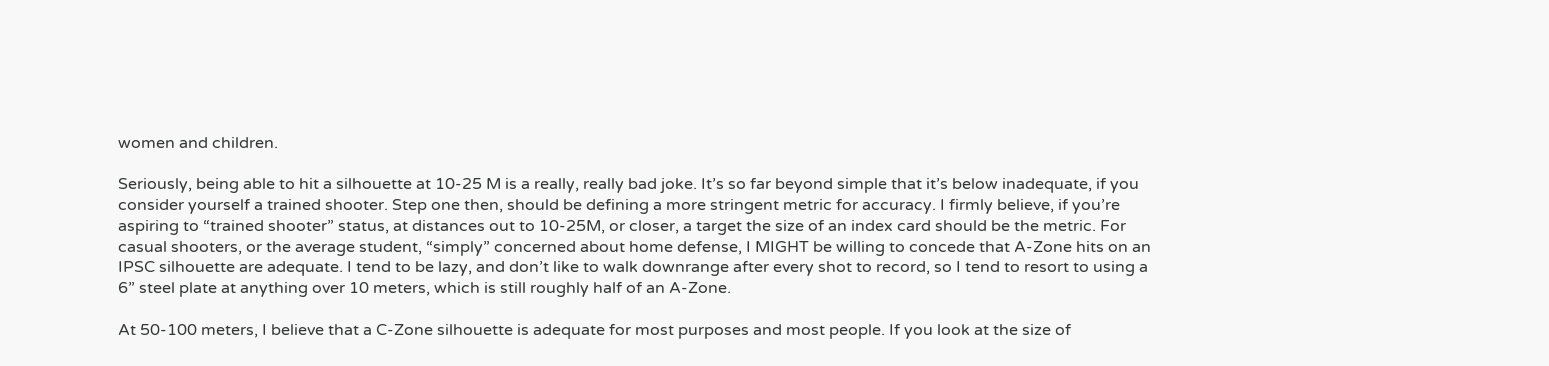women and children.

Seriously, being able to hit a silhouette at 10-25 M is a really, really bad joke. It’s so far beyond simple that it’s below inadequate, if you consider yourself a trained shooter. Step one then, should be defining a more stringent metric for accuracy. I firmly believe, if you’re aspiring to “trained shooter” status, at distances out to 10-25M, or closer, a target the size of an index card should be the metric. For casual shooters, or the average student, “simply” concerned about home defense, I MIGHT be willing to concede that A-Zone hits on an IPSC silhouette are adequate. I tend to be lazy, and don’t like to walk downrange after every shot to record, so I tend to resort to using a 6” steel plate at anything over 10 meters, which is still roughly half of an A-Zone.

At 50-100 meters, I believe that a C-Zone silhouette is adequate for most purposes and most people. If you look at the size of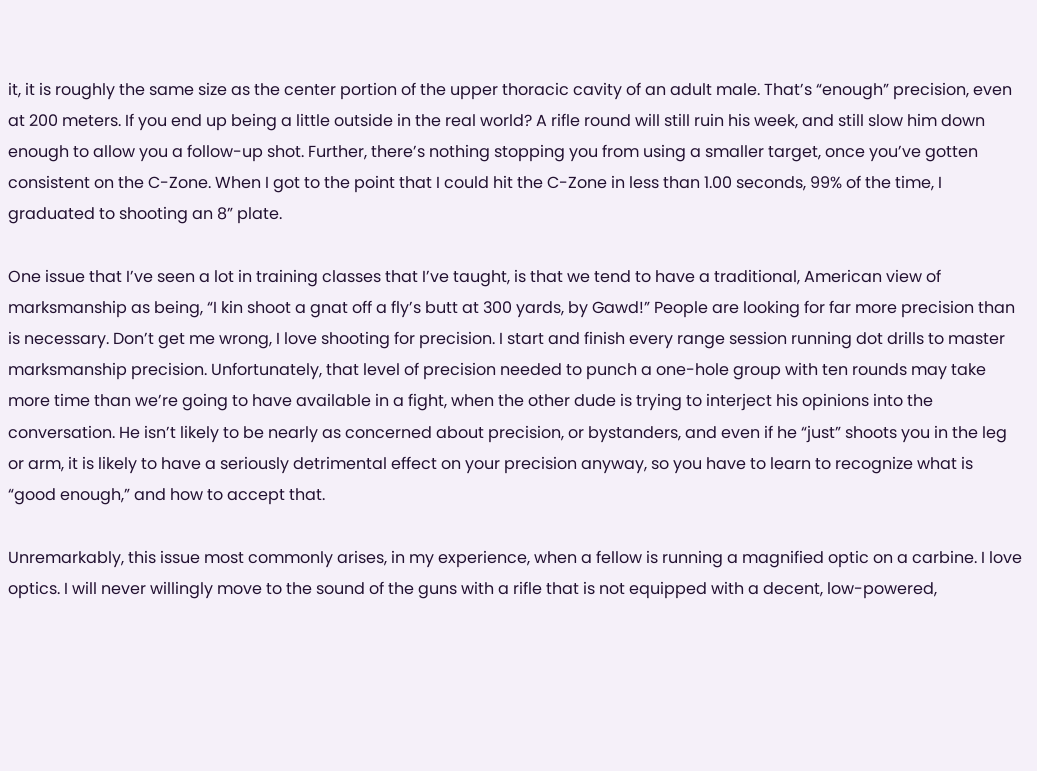it, it is roughly the same size as the center portion of the upper thoracic cavity of an adult male. That’s “enough” precision, even at 200 meters. If you end up being a little outside in the real world? A rifle round will still ruin his week, and still slow him down enough to allow you a follow-up shot. Further, there’s nothing stopping you from using a smaller target, once you’ve gotten consistent on the C-Zone. When I got to the point that I could hit the C-Zone in less than 1.00 seconds, 99% of the time, I graduated to shooting an 8” plate.

One issue that I’ve seen a lot in training classes that I’ve taught, is that we tend to have a traditional, American view of marksmanship as being, “I kin shoot a gnat off a fly’s butt at 300 yards, by Gawd!” People are looking for far more precision than is necessary. Don’t get me wrong, I love shooting for precision. I start and finish every range session running dot drills to master marksmanship precision. Unfortunately, that level of precision needed to punch a one-hole group with ten rounds may take more time than we’re going to have available in a fight, when the other dude is trying to interject his opinions into the conversation. He isn’t likely to be nearly as concerned about precision, or bystanders, and even if he “just” shoots you in the leg or arm, it is likely to have a seriously detrimental effect on your precision anyway, so you have to learn to recognize what is “good enough,” and how to accept that.

Unremarkably, this issue most commonly arises, in my experience, when a fellow is running a magnified optic on a carbine. I love optics. I will never willingly move to the sound of the guns with a rifle that is not equipped with a decent, low-powered,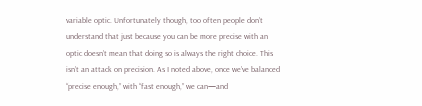variable optic. Unfortunately though, too often people don’t understand that just because you can be more precise with an optic doesn’t mean that doing so is always the right choice. This isn’t an attack on precision. As I noted above, once we’ve balanced “precise enough,” with “fast enough,” we can—and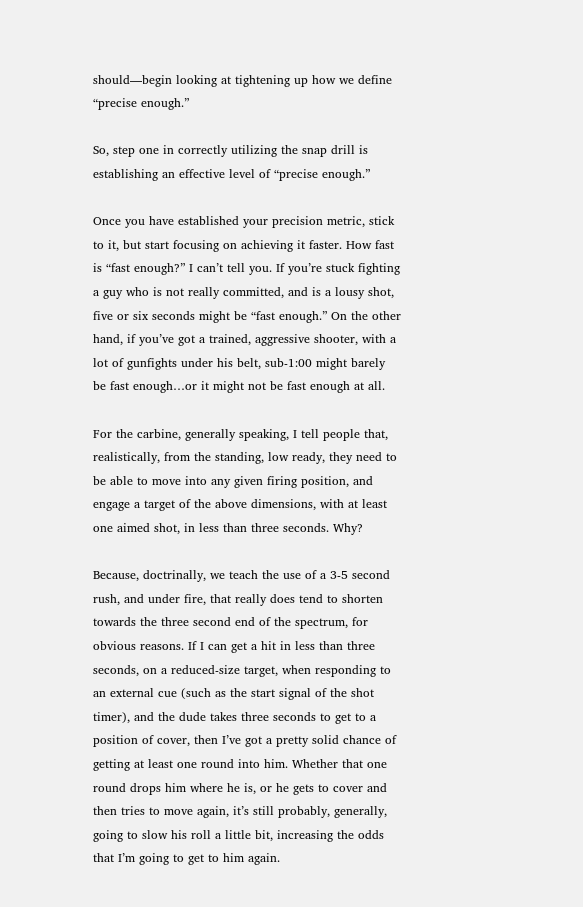should—begin looking at tightening up how we define “precise enough.”

So, step one in correctly utilizing the snap drill is establishing an effective level of “precise enough.”

Once you have established your precision metric, stick to it, but start focusing on achieving it faster. How fast is “fast enough?” I can’t tell you. If you’re stuck fighting a guy who is not really committed, and is a lousy shot, five or six seconds might be “fast enough.” On the other hand, if you’ve got a trained, aggressive shooter, with a lot of gunfights under his belt, sub-1:00 might barely be fast enough…or it might not be fast enough at all.

For the carbine, generally speaking, I tell people that, realistically, from the standing, low ready, they need to be able to move into any given firing position, and engage a target of the above dimensions, with at least one aimed shot, in less than three seconds. Why?

Because, doctrinally, we teach the use of a 3-5 second rush, and under fire, that really does tend to shorten towards the three second end of the spectrum, for obvious reasons. If I can get a hit in less than three seconds, on a reduced-size target, when responding to an external cue (such as the start signal of the shot timer), and the dude takes three seconds to get to a position of cover, then I’ve got a pretty solid chance of getting at least one round into him. Whether that one round drops him where he is, or he gets to cover and then tries to move again, it’s still probably, generally, going to slow his roll a little bit, increasing the odds that I’m going to get to him again.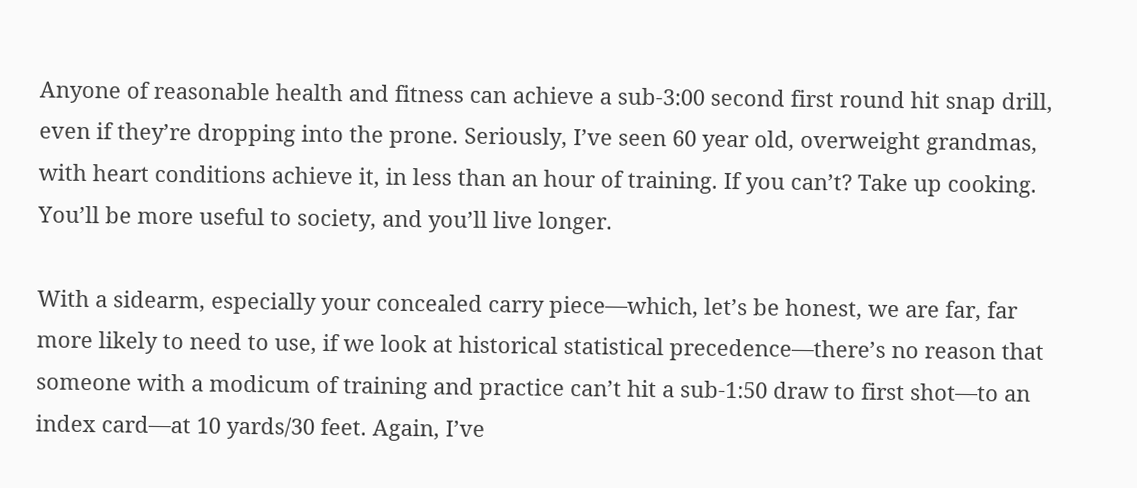Anyone of reasonable health and fitness can achieve a sub-3:00 second first round hit snap drill, even if they’re dropping into the prone. Seriously, I’ve seen 60 year old, overweight grandmas, with heart conditions achieve it, in less than an hour of training. If you can’t? Take up cooking. You’ll be more useful to society, and you’ll live longer.

With a sidearm, especially your concealed carry piece—which, let’s be honest, we are far, far more likely to need to use, if we look at historical statistical precedence—there’s no reason that someone with a modicum of training and practice can’t hit a sub-1:50 draw to first shot—to an index card—at 10 yards/30 feet. Again, I’ve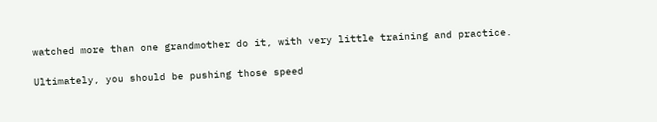watched more than one grandmother do it, with very little training and practice.

Ultimately, you should be pushing those speed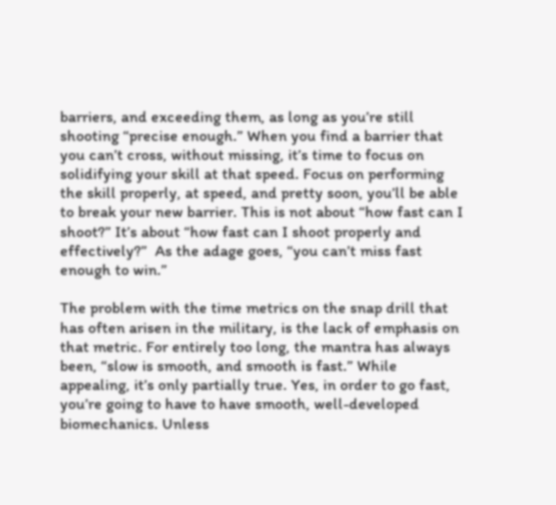barriers, and exceeding them, as long as you’re still shooting “precise enough.” When you find a barrier that you can’t cross, without missing, it’s time to focus on solidifying your skill at that speed. Focus on performing the skill properly, at speed, and pretty soon, you’ll be able to break your new barrier. This is not about “how fast can I shoot?” It’s about “how fast can I shoot properly and effectively?”  As the adage goes, “you can’t miss fast enough to win.”

The problem with the time metrics on the snap drill that has often arisen in the military, is the lack of emphasis on that metric. For entirely too long, the mantra has always been, “slow is smooth, and smooth is fast.” While appealing, it’s only partially true. Yes, in order to go fast, you’re going to have to have smooth, well-developed biomechanics. Unless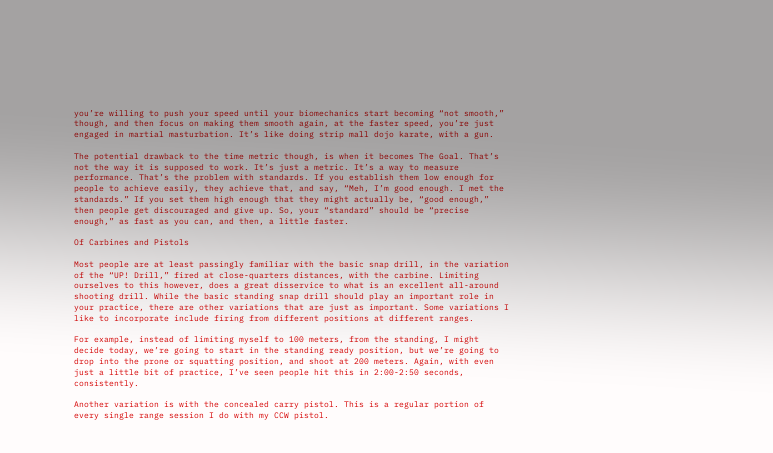you’re willing to push your speed until your biomechanics start becoming “not smooth,” though, and then focus on making them smooth again, at the faster speed, you’re just engaged in martial masturbation. It’s like doing strip mall dojo karate, with a gun.

The potential drawback to the time metric though, is when it becomes The Goal. That’s not the way it is supposed to work. It’s just a metric. It’s a way to measure performance. That’s the problem with standards. If you establish them low enough for people to achieve easily, they achieve that, and say, “Meh, I’m good enough. I met the standards.” If you set them high enough that they might actually be, “good enough,” then people get discouraged and give up. So, your “standard” should be “precise enough,” as fast as you can, and then, a little faster.

Of Carbines and Pistols

Most people are at least passingly familiar with the basic snap drill, in the variation of the “UP! Drill,” fired at close-quarters distances, with the carbine. Limiting ourselves to this however, does a great disservice to what is an excellent all-around shooting drill. While the basic standing snap drill should play an important role in your practice, there are other variations that are just as important. Some variations I like to incorporate include firing from different positions at different ranges.

For example, instead of limiting myself to 100 meters, from the standing, I might decide today, we’re going to start in the standing ready position, but we’re going to drop into the prone or squatting position, and shoot at 200 meters. Again, with even just a little bit of practice, I’ve seen people hit this in 2:00-2:50 seconds, consistently.

Another variation is with the concealed carry pistol. This is a regular portion of every single range session I do with my CCW pistol.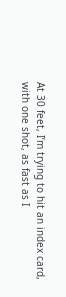At 30 feet, I’m trying to hit an index card, with one shot, as fast as I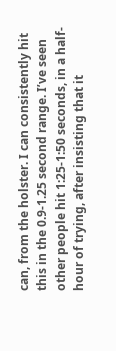can, from the holster. I can consistently hit this in the 0.9-1.25 second range. I’ve seen other people hit 1:25-1:50 seconds, in a half-hour of trying, after insisting that it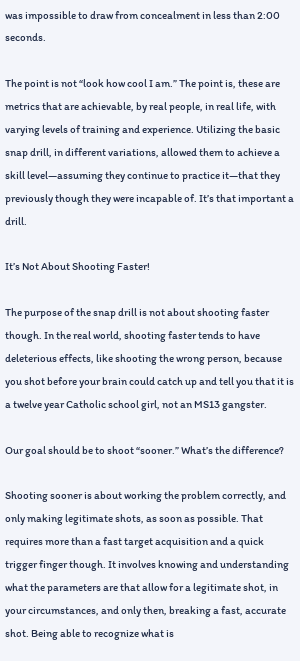was impossible to draw from concealment in less than 2:00 seconds.

The point is not “look how cool I am.” The point is, these are metrics that are achievable, by real people, in real life, with varying levels of training and experience. Utilizing the basic snap drill, in different variations, allowed them to achieve a skill level—assuming they continue to practice it—that they previously though they were incapable of. It’s that important a drill.

It’s Not About Shooting Faster!

The purpose of the snap drill is not about shooting faster though. In the real world, shooting faster tends to have deleterious effects, like shooting the wrong person, because you shot before your brain could catch up and tell you that it is a twelve year Catholic school girl, not an MS13 gangster.

Our goal should be to shoot “sooner.” What’s the difference?

Shooting sooner is about working the problem correctly, and only making legitimate shots, as soon as possible. That requires more than a fast target acquisition and a quick trigger finger though. It involves knowing and understanding what the parameters are that allow for a legitimate shot, in your circumstances, and only then, breaking a fast, accurate shot. Being able to recognize what is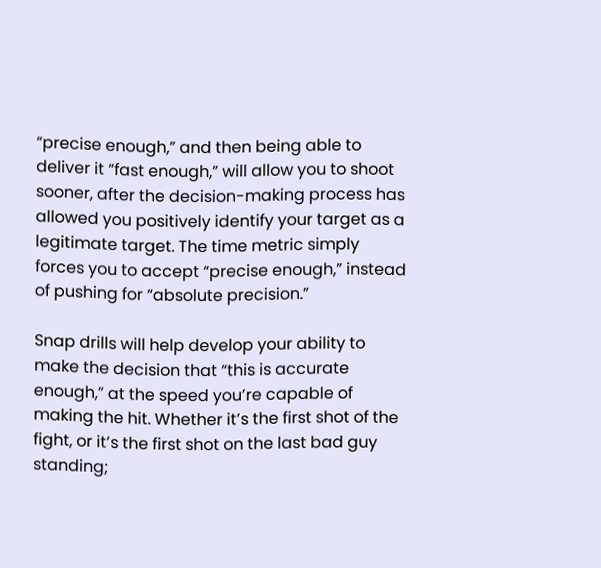“precise enough,” and then being able to deliver it “fast enough,” will allow you to shoot sooner, after the decision-making process has allowed you positively identify your target as a legitimate target. The time metric simply forces you to accept “precise enough,” instead of pushing for “absolute precision.”

Snap drills will help develop your ability to make the decision that “this is accurate enough,” at the speed you’re capable of making the hit. Whether it’s the first shot of the fight, or it’s the first shot on the last bad guy standing;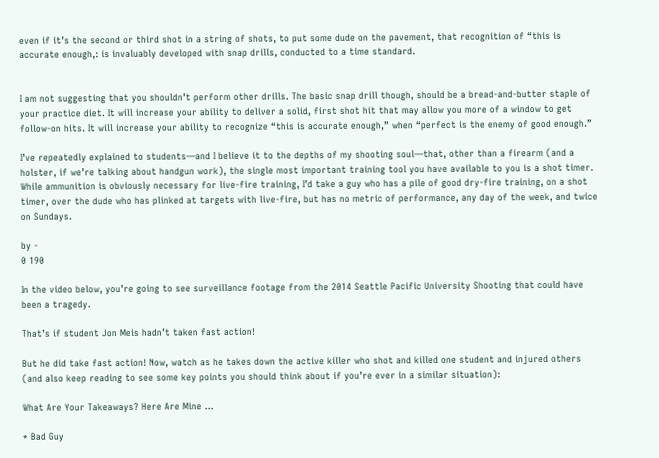even if it’s the second or third shot in a string of shots, to put some dude on the pavement, that recognition of “this is accurate enough,: is invaluably developed with snap drills, conducted to a time standard.


I am not suggesting that you shouldn’t perform other drills. The basic snap drill though, should be a bread-and-butter staple of your practice diet. It will increase your ability to deliver a solid, first shot hit that may allow you more of a window to get follow-on hits. It will increase your ability to recognize “this is accurate enough,” when “perfect is the enemy of good enough.”

I’ve repeatedly explained to students—and I believe it to the depths of my shooting soul—that, other than a firearm (and a holster, if we’re talking about handgun work), the single most important training tool you have available to you is a shot timer. While ammunition is obviously necessary for live-fire training, I’d take a guy who has a pile of good dry-fire training, on a shot timer, over the dude who has plinked at targets with live-fire, but has no metric of performance, any day of the week, and twice on Sundays.

by -
0 190

In the video below, you’re going to see surveillance footage from the 2014 Seattle Pacific University Shooting that could have been a tragedy.

That’s if student Jon Meis hadn’t taken fast action!

But he did take fast action! Now, watch as he takes down the active killer who shot and killed one student and injured others (and also keep reading to see some key points you should think about if you’re ever in a similar situation):

What Are Your Takeaways? Here Are Mine …

* Bad Guy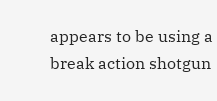appears to be using a break action shotgun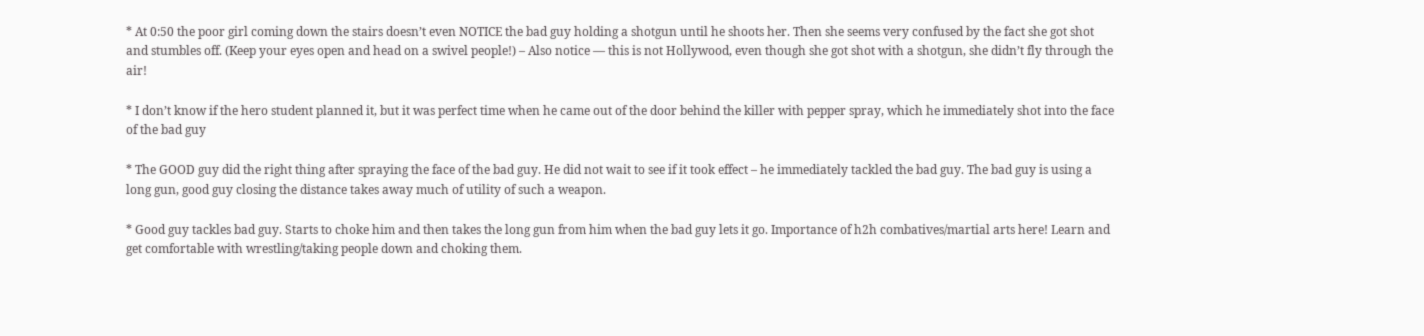* At 0:50 the poor girl coming down the stairs doesn’t even NOTICE the bad guy holding a shotgun until he shoots her. Then she seems very confused by the fact she got shot and stumbles off. (Keep your eyes open and head on a swivel people!) – Also notice — this is not Hollywood, even though she got shot with a shotgun, she didn’t fly through the air!

* I don’t know if the hero student planned it, but it was perfect time when he came out of the door behind the killer with pepper spray, which he immediately shot into the face of the bad guy

* The GOOD guy did the right thing after spraying the face of the bad guy. He did not wait to see if it took effect – he immediately tackled the bad guy. The bad guy is using a long gun, good guy closing the distance takes away much of utility of such a weapon.

* Good guy tackles bad guy. Starts to choke him and then takes the long gun from him when the bad guy lets it go. Importance of h2h combatives/martial arts here! Learn and get comfortable with wrestling/taking people down and choking them.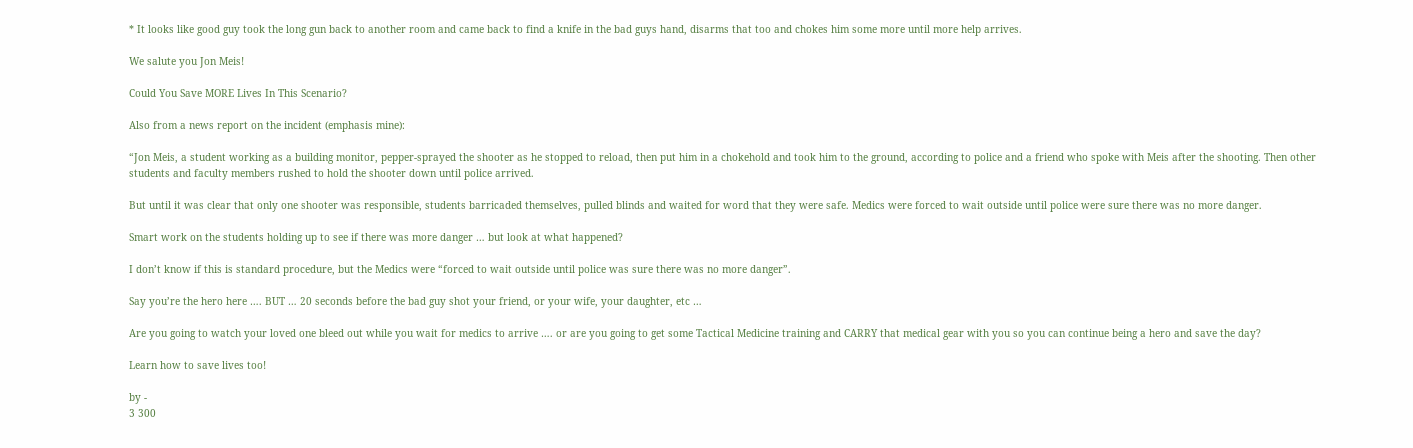* It looks like good guy took the long gun back to another room and came back to find a knife in the bad guys hand, disarms that too and chokes him some more until more help arrives.

We salute you Jon Meis!

Could You Save MORE Lives In This Scenario?

Also from a news report on the incident (emphasis mine):

“Jon Meis, a student working as a building monitor, pepper-sprayed the shooter as he stopped to reload, then put him in a chokehold and took him to the ground, according to police and a friend who spoke with Meis after the shooting. Then other students and faculty members rushed to hold the shooter down until police arrived.

But until it was clear that only one shooter was responsible, students barricaded themselves, pulled blinds and waited for word that they were safe. Medics were forced to wait outside until police were sure there was no more danger.

Smart work on the students holding up to see if there was more danger … but look at what happened?

I don’t know if this is standard procedure, but the Medics were “forced to wait outside until police was sure there was no more danger”.

Say you’re the hero here …. BUT … 20 seconds before the bad guy shot your friend, or your wife, your daughter, etc …

Are you going to watch your loved one bleed out while you wait for medics to arrive …. or are you going to get some Tactical Medicine training and CARRY that medical gear with you so you can continue being a hero and save the day?

Learn how to save lives too!

by -
3 300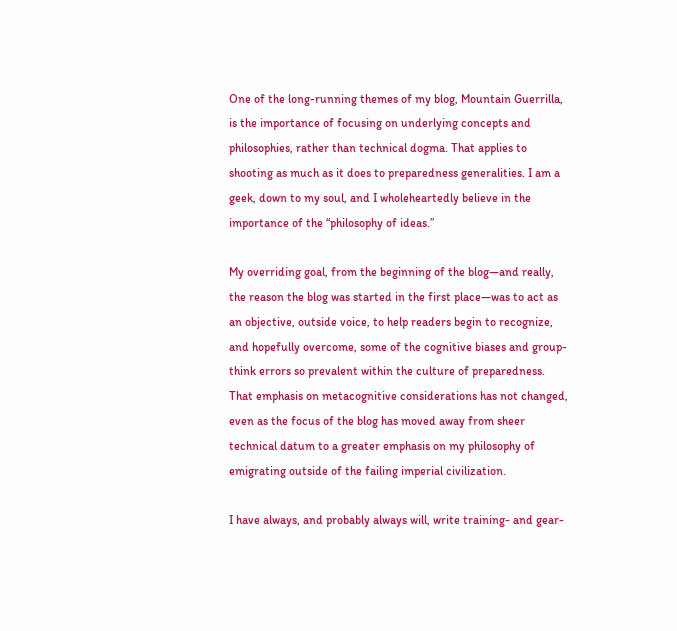One of the long-running themes of my blog, Mountain Guerrilla, is the importance of focusing on underlying concepts and philosophies, rather than technical dogma. That applies to shooting as much as it does to preparedness generalities. I am a geek, down to my soul, and I wholeheartedly believe in the importance of the “philosophy of ideas.”

My overriding goal, from the beginning of the blog—and really, the reason the blog was started in the first place—was to act as an objective, outside voice, to help readers begin to recognize, and hopefully overcome, some of the cognitive biases and group-think errors so prevalent within the culture of preparedness. That emphasis on metacognitive considerations has not changed, even as the focus of the blog has moved away from sheer technical datum to a greater emphasis on my philosophy of emigrating outside of the failing imperial civilization.

I have always, and probably always will, write training- and gear-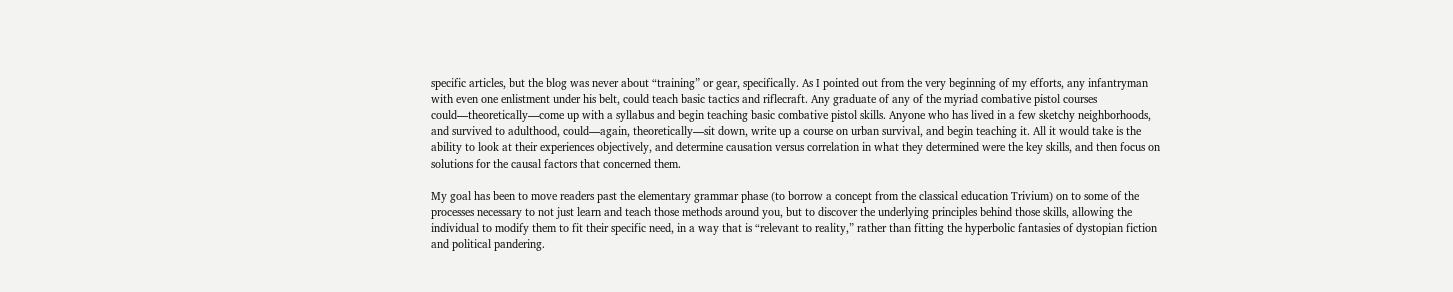specific articles, but the blog was never about “training” or gear, specifically. As I pointed out from the very beginning of my efforts, any infantryman with even one enlistment under his belt, could teach basic tactics and riflecraft. Any graduate of any of the myriad combative pistol courses could—theoretically—come up with a syllabus and begin teaching basic combative pistol skills. Anyone who has lived in a few sketchy neighborhoods, and survived to adulthood, could—again, theoretically—sit down, write up a course on urban survival, and begin teaching it. All it would take is the ability to look at their experiences objectively, and determine causation versus correlation in what they determined were the key skills, and then focus on solutions for the causal factors that concerned them.

My goal has been to move readers past the elementary grammar phase (to borrow a concept from the classical education Trivium) on to some of the processes necessary to not just learn and teach those methods around you, but to discover the underlying principles behind those skills, allowing the individual to modify them to fit their specific need, in a way that is “relevant to reality,” rather than fitting the hyperbolic fantasies of dystopian fiction and political pandering.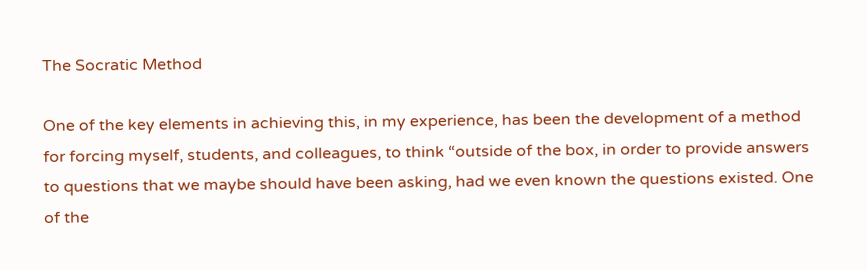The Socratic Method

One of the key elements in achieving this, in my experience, has been the development of a method for forcing myself, students, and colleagues, to think “outside of the box, in order to provide answers to questions that we maybe should have been asking, had we even known the questions existed. One of the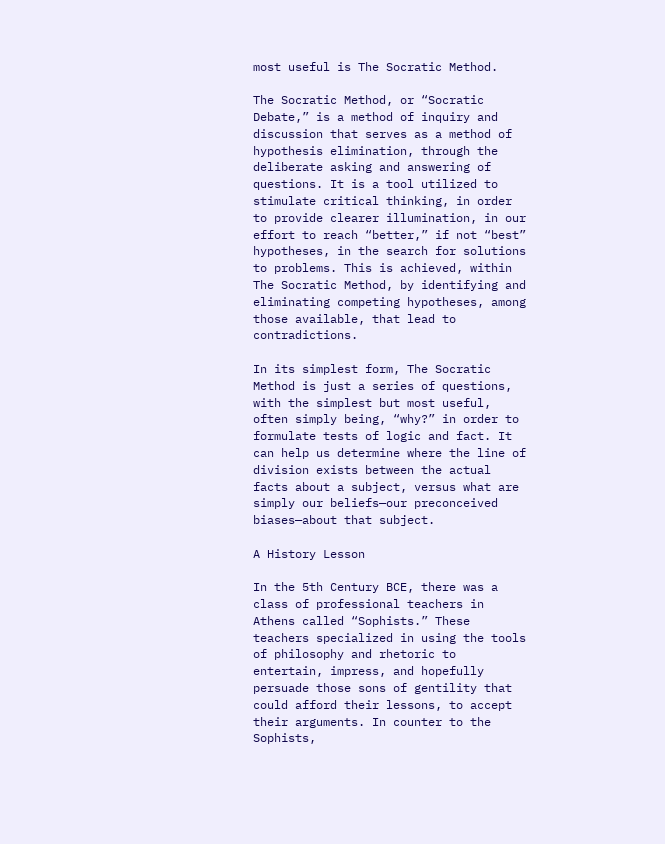most useful is The Socratic Method.

The Socratic Method, or “Socratic Debate,” is a method of inquiry and discussion that serves as a method of hypothesis elimination, through the deliberate asking and answering of questions. It is a tool utilized to stimulate critical thinking, in order to provide clearer illumination, in our effort to reach “better,” if not “best” hypotheses, in the search for solutions to problems. This is achieved, within The Socratic Method, by identifying and eliminating competing hypotheses, among those available, that lead to contradictions.

In its simplest form, The Socratic Method is just a series of questions, with the simplest but most useful, often simply being, “why?” in order to formulate tests of logic and fact. It can help us determine where the line of division exists between the actual facts about a subject, versus what are simply our beliefs—our preconceived biases—about that subject.

A History Lesson

In the 5th Century BCE, there was a class of professional teachers in Athens called “Sophists.” These teachers specialized in using the tools of philosophy and rhetoric to entertain, impress, and hopefully persuade those sons of gentility that could afford their lessons, to accept their arguments. In counter to the Sophists,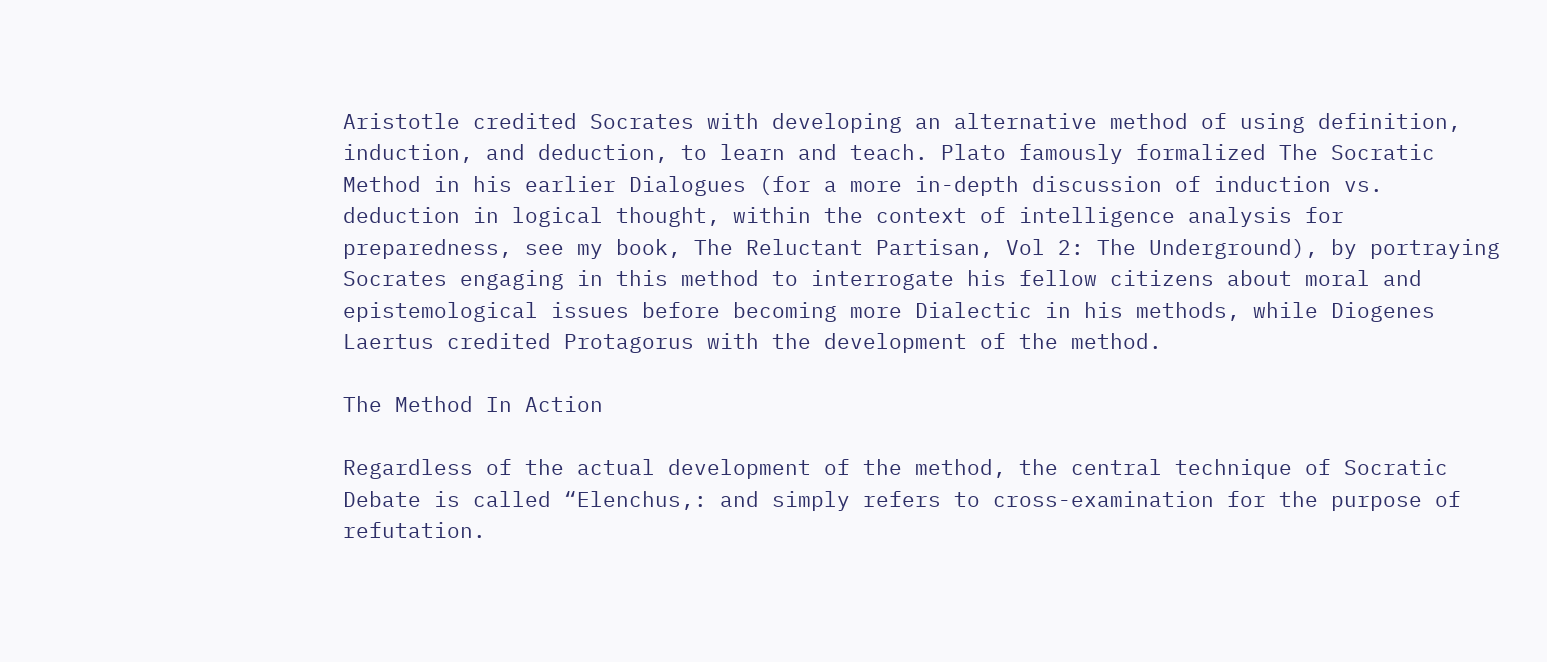Aristotle credited Socrates with developing an alternative method of using definition, induction, and deduction, to learn and teach. Plato famously formalized The Socratic Method in his earlier Dialogues (for a more in-depth discussion of induction vs. deduction in logical thought, within the context of intelligence analysis for preparedness, see my book, The Reluctant Partisan, Vol 2: The Underground), by portraying Socrates engaging in this method to interrogate his fellow citizens about moral and epistemological issues before becoming more Dialectic in his methods, while Diogenes Laertus credited Protagorus with the development of the method.

The Method In Action

Regardless of the actual development of the method, the central technique of Socratic Debate is called “Elenchus,: and simply refers to cross-examination for the purpose of refutation.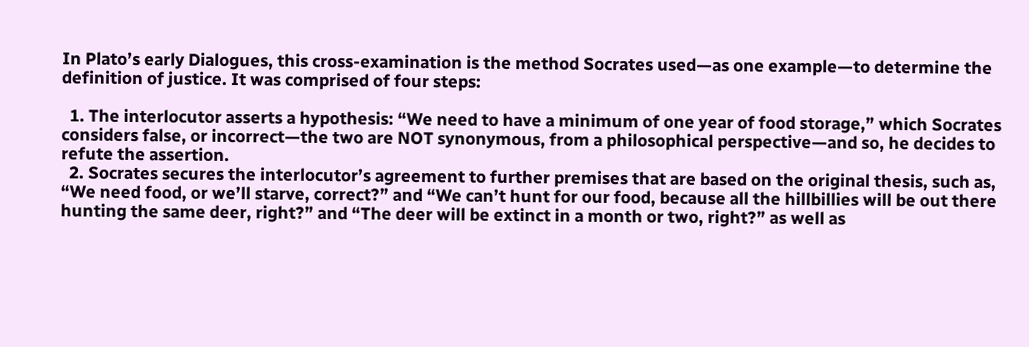In Plato’s early Dialogues, this cross-examination is the method Socrates used—as one example—to determine the definition of justice. It was comprised of four steps:

  1. The interlocutor asserts a hypothesis: “We need to have a minimum of one year of food storage,” which Socrates considers false, or incorrect—the two are NOT synonymous, from a philosophical perspective—and so, he decides to refute the assertion.
  2. Socrates secures the interlocutor’s agreement to further premises that are based on the original thesis, such as, “We need food, or we’ll starve, correct?” and “We can’t hunt for our food, because all the hillbillies will be out there hunting the same deer, right?” and “The deer will be extinct in a month or two, right?” as well as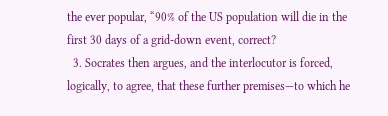the ever popular, “90% of the US population will die in the first 30 days of a grid-down event, correct?
  3. Socrates then argues, and the interlocutor is forced, logically, to agree, that these further premises—to which he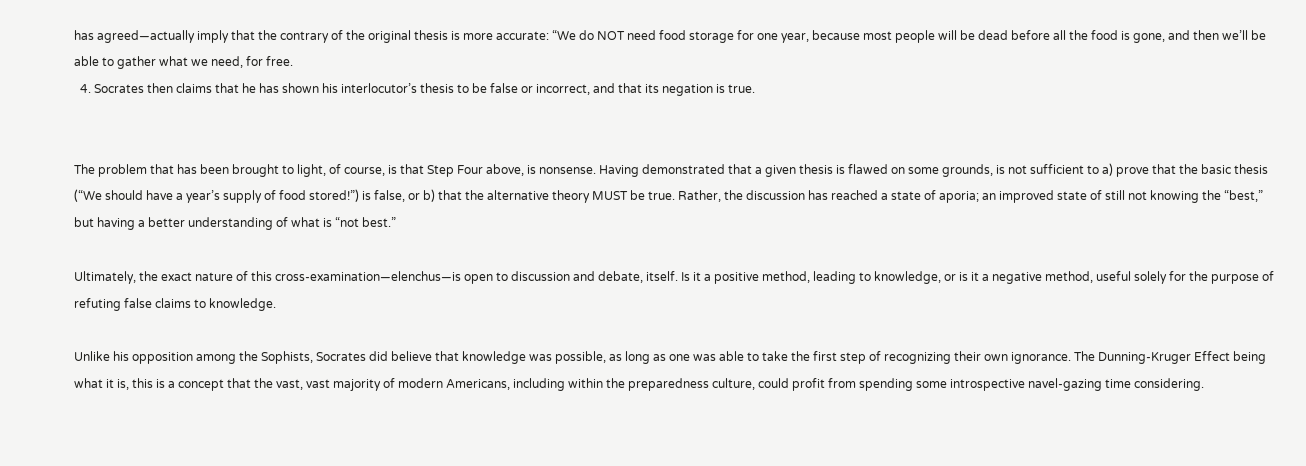has agreed—actually imply that the contrary of the original thesis is more accurate: “We do NOT need food storage for one year, because most people will be dead before all the food is gone, and then we’ll be able to gather what we need, for free.
  4. Socrates then claims that he has shown his interlocutor’s thesis to be false or incorrect, and that its negation is true.


The problem that has been brought to light, of course, is that Step Four above, is nonsense. Having demonstrated that a given thesis is flawed on some grounds, is not sufficient to a) prove that the basic thesis (“We should have a year’s supply of food stored!”) is false, or b) that the alternative theory MUST be true. Rather, the discussion has reached a state of aporia; an improved state of still not knowing the “best,” but having a better understanding of what is “not best.”

Ultimately, the exact nature of this cross-examination—elenchus—is open to discussion and debate, itself. Is it a positive method, leading to knowledge, or is it a negative method, useful solely for the purpose of refuting false claims to knowledge.

Unlike his opposition among the Sophists, Socrates did believe that knowledge was possible, as long as one was able to take the first step of recognizing their own ignorance. The Dunning-Kruger Effect being what it is, this is a concept that the vast, vast majority of modern Americans, including within the preparedness culture, could profit from spending some introspective navel-gazing time considering.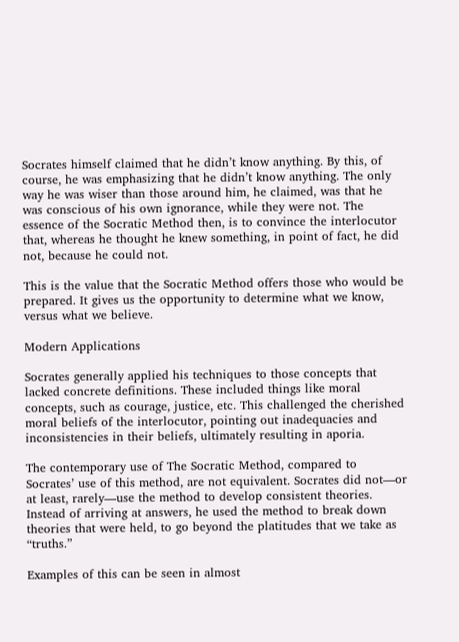Socrates himself claimed that he didn’t know anything. By this, of course, he was emphasizing that he didn’t know anything. The only way he was wiser than those around him, he claimed, was that he was conscious of his own ignorance, while they were not. The essence of the Socratic Method then, is to convince the interlocutor that, whereas he thought he knew something, in point of fact, he did not, because he could not.

This is the value that the Socratic Method offers those who would be prepared. It gives us the opportunity to determine what we know, versus what we believe.

Modern Applications

Socrates generally applied his techniques to those concepts that lacked concrete definitions. These included things like moral concepts, such as courage, justice, etc. This challenged the cherished moral beliefs of the interlocutor, pointing out inadequacies and inconsistencies in their beliefs, ultimately resulting in aporia.

The contemporary use of The Socratic Method, compared to Socrates’ use of this method, are not equivalent. Socrates did not—or at least, rarely—use the method to develop consistent theories. Instead of arriving at answers, he used the method to break down theories that were held, to go beyond the platitudes that we take as “truths.”

Examples of this can be seen in almost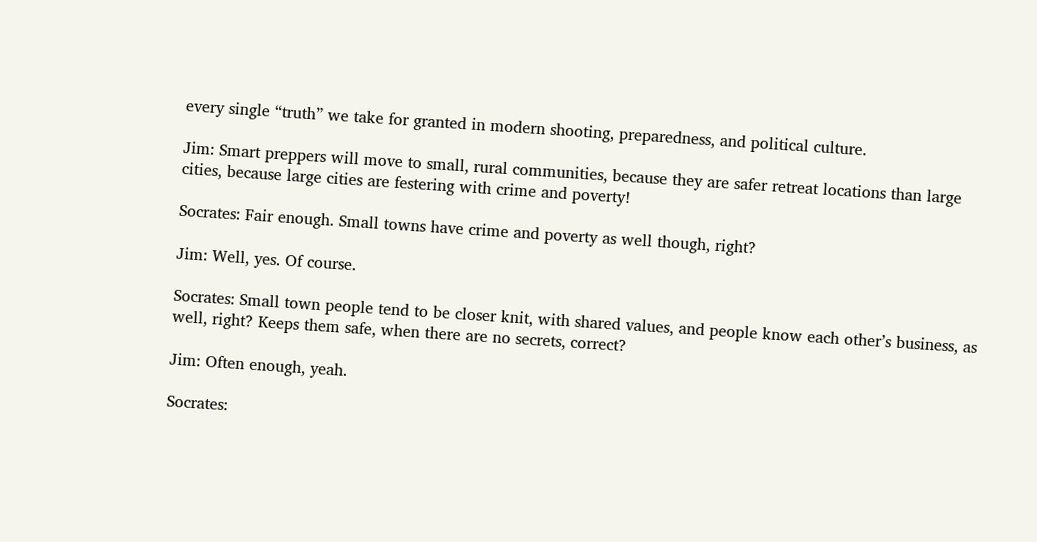every single “truth” we take for granted in modern shooting, preparedness, and political culture.

Jim: Smart preppers will move to small, rural communities, because they are safer retreat locations than large cities, because large cities are festering with crime and poverty!

Socrates: Fair enough. Small towns have crime and poverty as well though, right?

Jim: Well, yes. Of course.

Socrates: Small town people tend to be closer knit, with shared values, and people know each other’s business, as well, right? Keeps them safe, when there are no secrets, correct?

Jim: Often enough, yeah.

Socrates: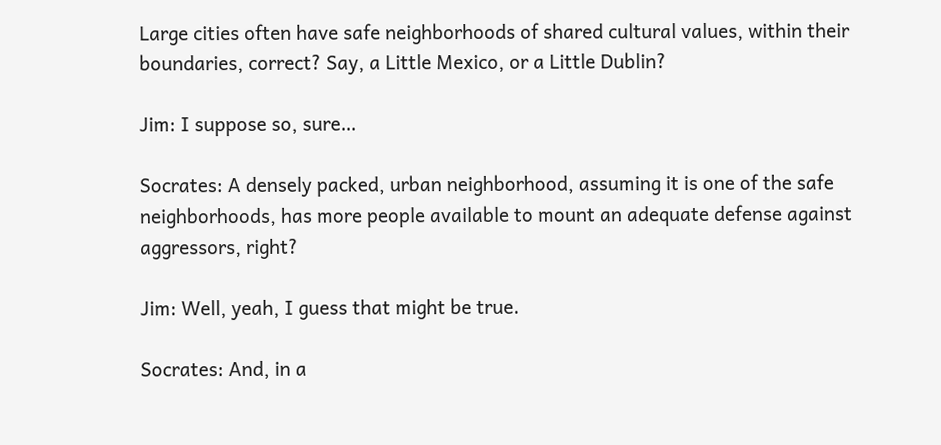Large cities often have safe neighborhoods of shared cultural values, within their boundaries, correct? Say, a Little Mexico, or a Little Dublin?

Jim: I suppose so, sure…

Socrates: A densely packed, urban neighborhood, assuming it is one of the safe neighborhoods, has more people available to mount an adequate defense against aggressors, right?

Jim: Well, yeah, I guess that might be true.

Socrates: And, in a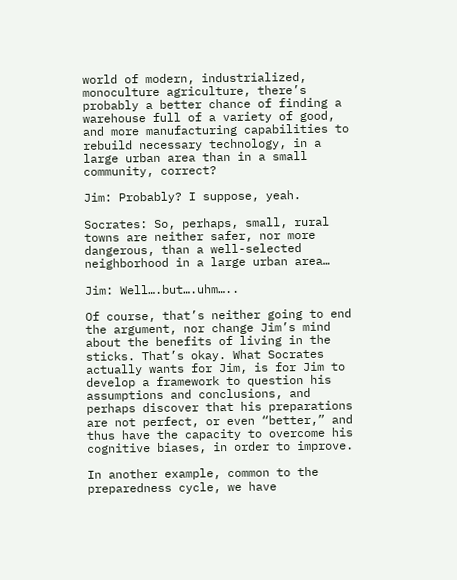world of modern, industrialized, monoculture agriculture, there’s probably a better chance of finding a warehouse full of a variety of good, and more manufacturing capabilities to rebuild necessary technology, in a large urban area than in a small community, correct?

Jim: Probably? I suppose, yeah.

Socrates: So, perhaps, small, rural towns are neither safer, nor more dangerous, than a well-selected neighborhood in a large urban area…

Jim: Well….but….uhm…..

Of course, that’s neither going to end the argument, nor change Jim’s mind about the benefits of living in the sticks. That’s okay. What Socrates actually wants for Jim, is for Jim to develop a framework to question his assumptions and conclusions, and perhaps discover that his preparations are not perfect, or even “better,” and thus have the capacity to overcome his cognitive biases, in order to improve.

In another example, common to the preparedness cycle, we have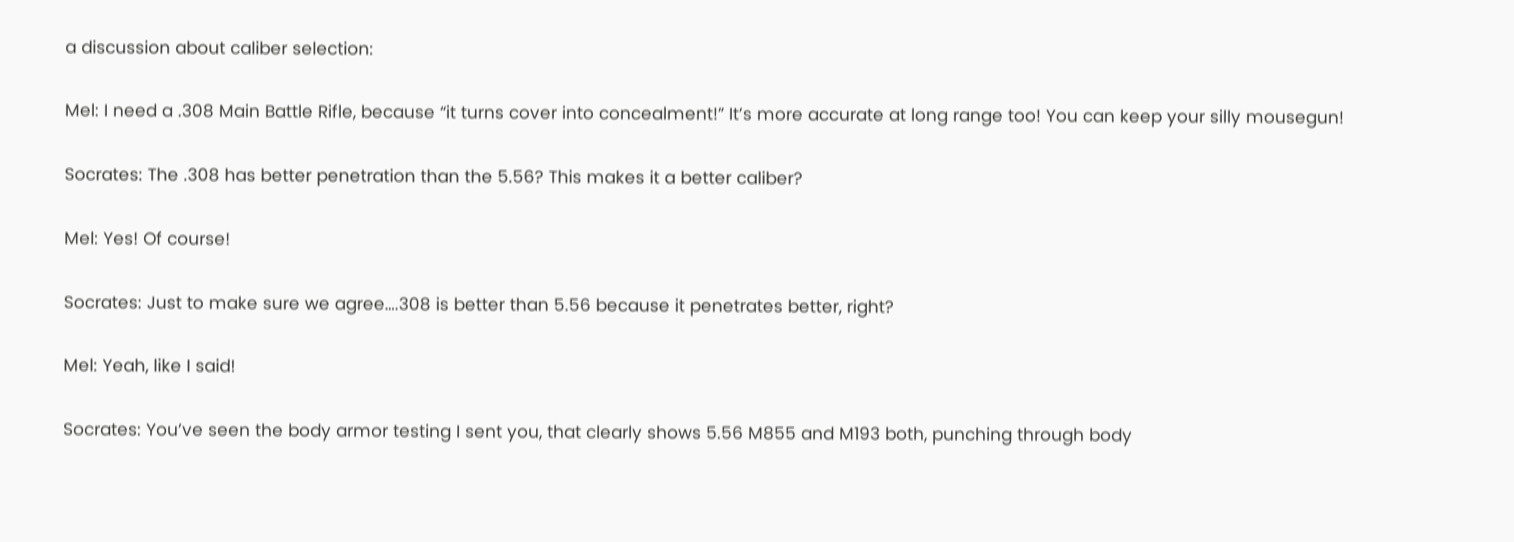a discussion about caliber selection:

Mel: I need a .308 Main Battle Rifle, because “it turns cover into concealment!” It’s more accurate at long range too! You can keep your silly mousegun!

Socrates: The .308 has better penetration than the 5.56? This makes it a better caliber?

Mel: Yes! Of course!

Socrates: Just to make sure we agree….308 is better than 5.56 because it penetrates better, right?

Mel: Yeah, like I said!

Socrates: You’ve seen the body armor testing I sent you, that clearly shows 5.56 M855 and M193 both, punching through body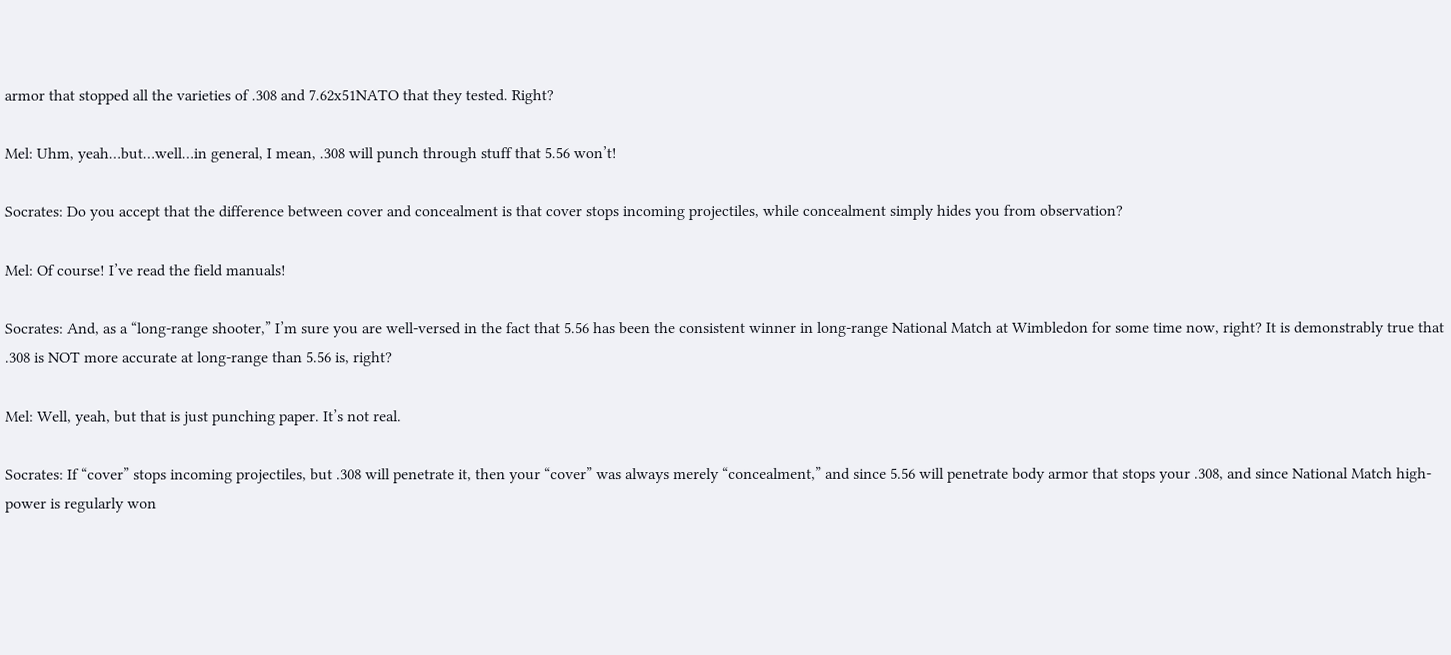armor that stopped all the varieties of .308 and 7.62x51NATO that they tested. Right?

Mel: Uhm, yeah…but…well…in general, I mean, .308 will punch through stuff that 5.56 won’t!

Socrates: Do you accept that the difference between cover and concealment is that cover stops incoming projectiles, while concealment simply hides you from observation?

Mel: Of course! I’ve read the field manuals!

Socrates: And, as a “long-range shooter,” I’m sure you are well-versed in the fact that 5.56 has been the consistent winner in long-range National Match at Wimbledon for some time now, right? It is demonstrably true that .308 is NOT more accurate at long-range than 5.56 is, right?

Mel: Well, yeah, but that is just punching paper. It’s not real.

Socrates: If “cover” stops incoming projectiles, but .308 will penetrate it, then your “cover” was always merely “concealment,” and since 5.56 will penetrate body armor that stops your .308, and since National Match high-power is regularly won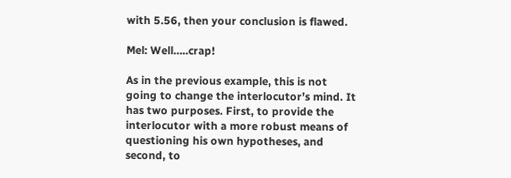with 5.56, then your conclusion is flawed.

Mel: Well…..crap!

As in the previous example, this is not going to change the interlocutor’s mind. It has two purposes. First, to provide the interlocutor with a more robust means of questioning his own hypotheses, and second, to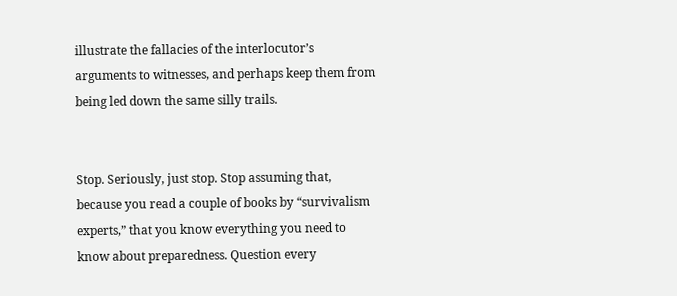illustrate the fallacies of the interlocutor’s arguments to witnesses, and perhaps keep them from being led down the same silly trails.


Stop. Seriously, just stop. Stop assuming that, because you read a couple of books by “survivalism experts,” that you know everything you need to know about preparedness. Question every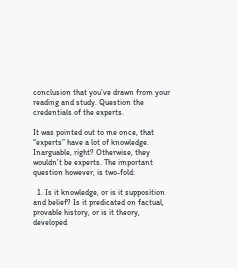conclusion that you’ve drawn from your reading and study. Question the credentials of the experts.

It was pointed out to me once, that “experts” have a lot of knowledge. Inarguable, right? Otherwise, they wouldn’t be experts. The important question however, is two-fold:

  1. Is it knowledge, or is it supposition and belief? Is it predicated on factual, provable history, or is it theory, developed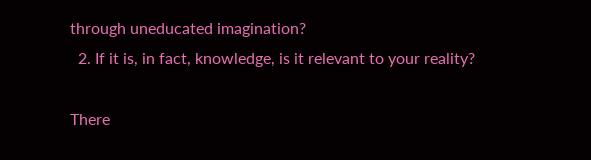through uneducated imagination?
  2. If it is, in fact, knowledge, is it relevant to your reality?

There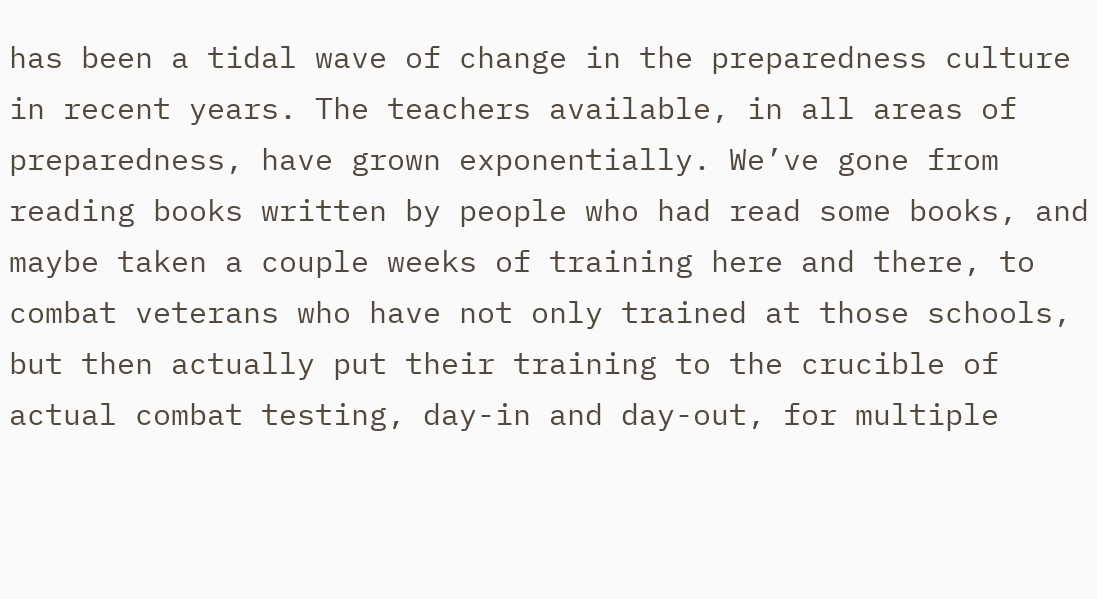has been a tidal wave of change in the preparedness culture in recent years. The teachers available, in all areas of preparedness, have grown exponentially. We’ve gone from reading books written by people who had read some books, and maybe taken a couple weeks of training here and there, to combat veterans who have not only trained at those schools, but then actually put their training to the crucible of actual combat testing, day-in and day-out, for multiple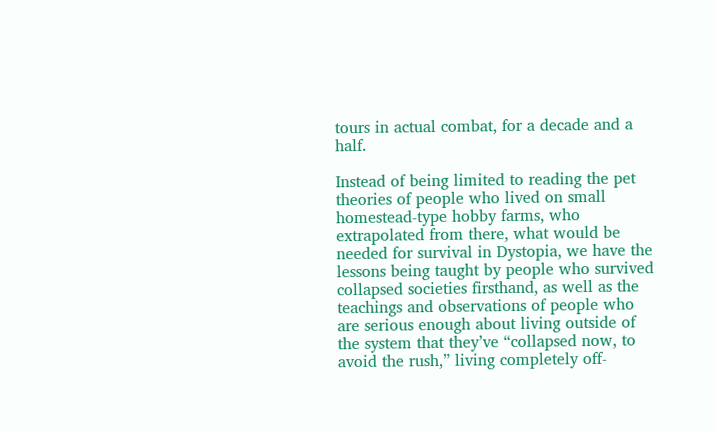tours in actual combat, for a decade and a half.

Instead of being limited to reading the pet theories of people who lived on small homestead-type hobby farms, who extrapolated from there, what would be needed for survival in Dystopia, we have the lessons being taught by people who survived collapsed societies firsthand, as well as the teachings and observations of people who are serious enough about living outside of the system that they’ve “collapsed now, to avoid the rush,” living completely off-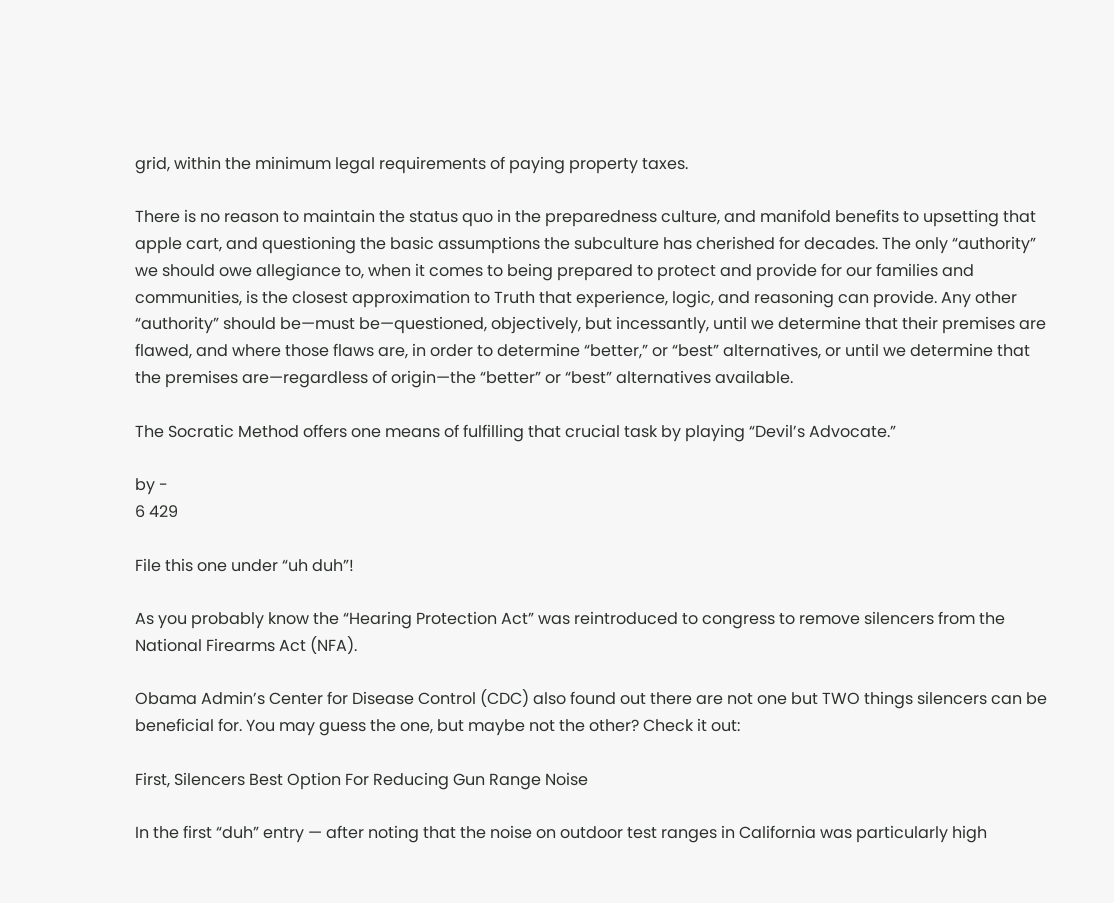grid, within the minimum legal requirements of paying property taxes.

There is no reason to maintain the status quo in the preparedness culture, and manifold benefits to upsetting that apple cart, and questioning the basic assumptions the subculture has cherished for decades. The only “authority” we should owe allegiance to, when it comes to being prepared to protect and provide for our families and communities, is the closest approximation to Truth that experience, logic, and reasoning can provide. Any other “authority” should be—must be—questioned, objectively, but incessantly, until we determine that their premises are flawed, and where those flaws are, in order to determine “better,” or “best” alternatives, or until we determine that the premises are—regardless of origin—the “better” or “best” alternatives available.

The Socratic Method offers one means of fulfilling that crucial task by playing “Devil’s Advocate.”

by -
6 429

File this one under “uh duh”!

As you probably know the “Hearing Protection Act” was reintroduced to congress to remove silencers from the National Firearms Act (NFA).

Obama Admin’s Center for Disease Control (CDC) also found out there are not one but TWO things silencers can be beneficial for. You may guess the one, but maybe not the other? Check it out:

First, Silencers Best Option For Reducing Gun Range Noise

In the first “duh” entry — after noting that the noise on outdoor test ranges in California was particularly high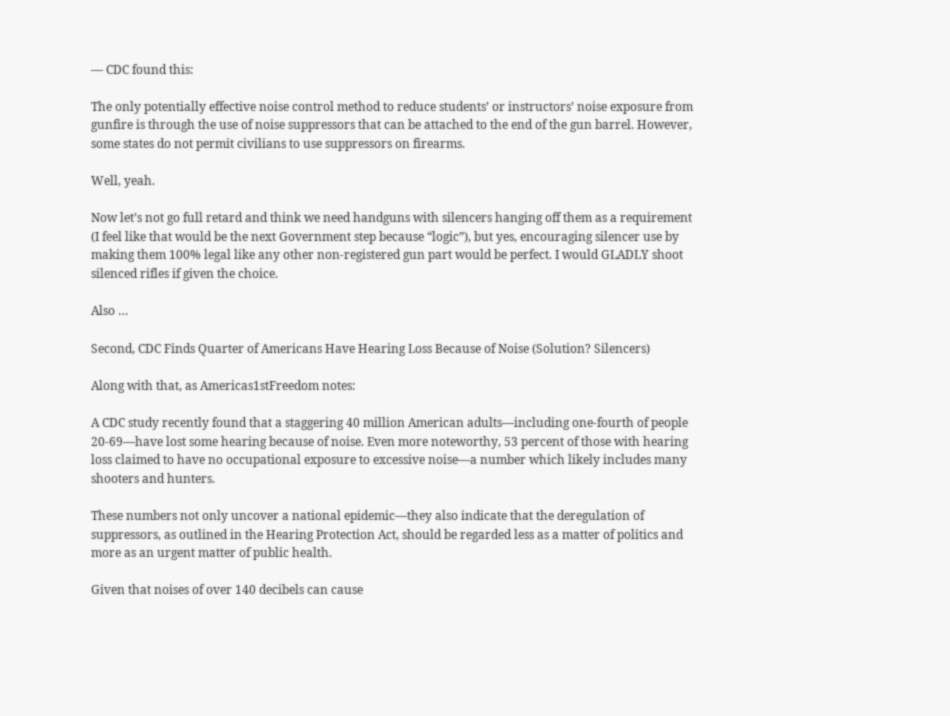— CDC found this:

The only potentially effective noise control method to reduce students’ or instructors’ noise exposure from gunfire is through the use of noise suppressors that can be attached to the end of the gun barrel. However, some states do not permit civilians to use suppressors on firearms.

Well, yeah.

Now let’s not go full retard and think we need handguns with silencers hanging off them as a requirement (I feel like that would be the next Government step because “logic”), but yes, encouraging silencer use by making them 100% legal like any other non-registered gun part would be perfect. I would GLADLY shoot silenced rifles if given the choice.

Also …

Second, CDC Finds Quarter of Americans Have Hearing Loss Because of Noise (Solution? Silencers)

Along with that, as Americas1stFreedom notes:

A CDC study recently found that a staggering 40 million American adults—including one-fourth of people 20-69—have lost some hearing because of noise. Even more noteworthy, 53 percent of those with hearing loss claimed to have no occupational exposure to excessive noise—a number which likely includes many shooters and hunters.

These numbers not only uncover a national epidemic—they also indicate that the deregulation of suppressors, as outlined in the Hearing Protection Act, should be regarded less as a matter of politics and more as an urgent matter of public health.

Given that noises of over 140 decibels can cause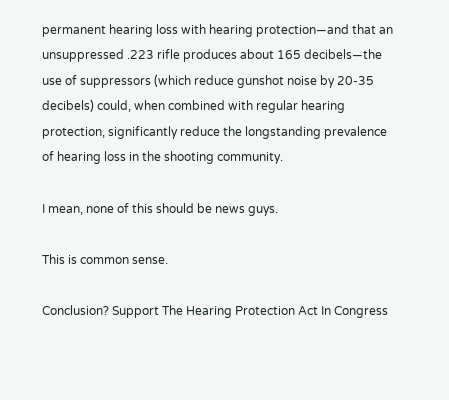permanent hearing loss with hearing protection—and that an unsuppressed .223 rifle produces about 165 decibels—the use of suppressors (which reduce gunshot noise by 20-35 decibels) could, when combined with regular hearing protection, significantly reduce the longstanding prevalence of hearing loss in the shooting community.

I mean, none of this should be news guys.

This is common sense.

Conclusion? Support The Hearing Protection Act In Congress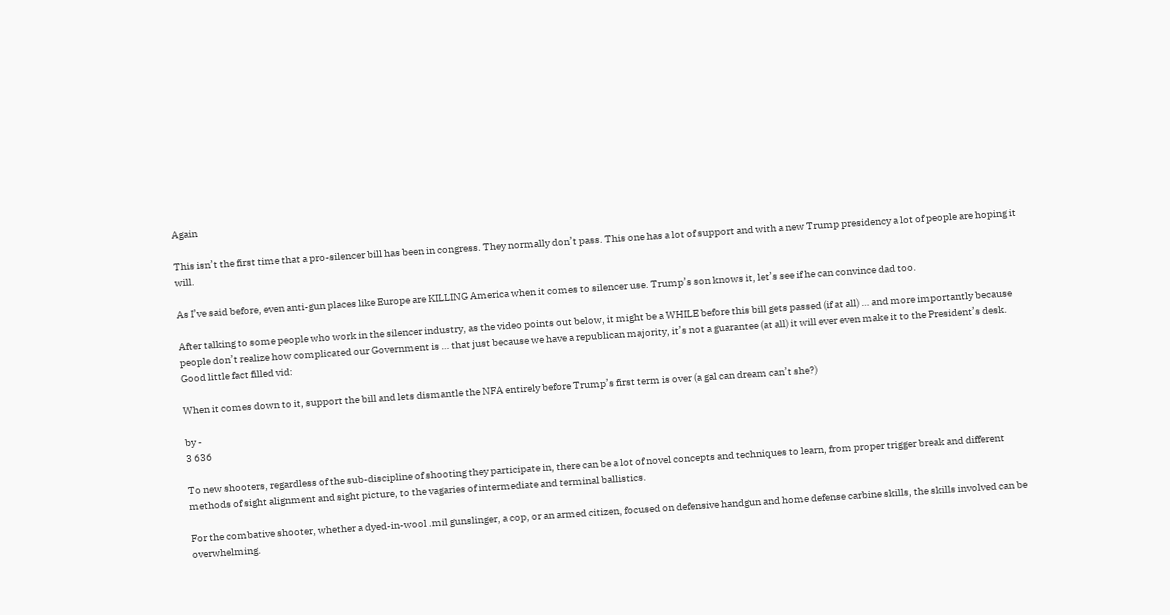Again

This isn’t the first time that a pro-silencer bill has been in congress. They normally don’t pass. This one has a lot of support and with a new Trump presidency a lot of people are hoping it will.

As I’ve said before, even anti-gun places like Europe are KILLING America when it comes to silencer use. Trump’s son knows it, let’s see if he can convince dad too.

After talking to some people who work in the silencer industry, as the video points out below, it might be a WHILE before this bill gets passed (if at all) … and more importantly because people don’t realize how complicated our Government is … that just because we have a republican majority, it’s not a guarantee (at all) it will ever even make it to the President’s desk. Good little fact filled vid:

When it comes down to it, support the bill and lets dismantle the NFA entirely before Trump’s first term is over (a gal can dream can’t she?)

by -
3 636

To new shooters, regardless of the sub-discipline of shooting they participate in, there can be a lot of novel concepts and techniques to learn, from proper trigger break and different methods of sight alignment and sight picture, to the vagaries of intermediate and terminal ballistics.

For the combative shooter, whether a dyed-in-wool .mil gunslinger, a cop, or an armed citizen, focused on defensive handgun and home defense carbine skills, the skills involved can be overwhelming.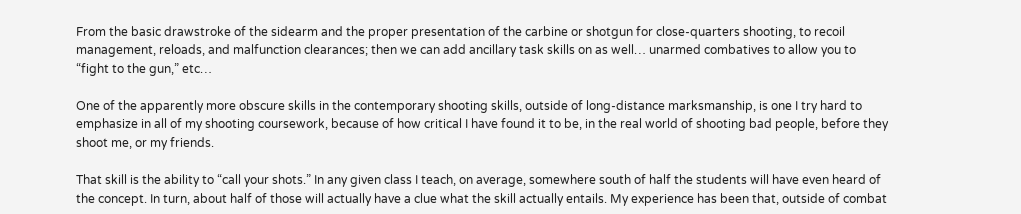From the basic drawstroke of the sidearm and the proper presentation of the carbine or shotgun for close-quarters shooting, to recoil management, reloads, and malfunction clearances; then we can add ancillary task skills on as well… unarmed combatives to allow you to “fight to the gun,” etc…

One of the apparently more obscure skills in the contemporary shooting skills, outside of long-distance marksmanship, is one I try hard to emphasize in all of my shooting coursework, because of how critical I have found it to be, in the real world of shooting bad people, before they shoot me, or my friends.

That skill is the ability to “call your shots.” In any given class I teach, on average, somewhere south of half the students will have even heard of the concept. In turn, about half of those will actually have a clue what the skill actually entails. My experience has been that, outside of combat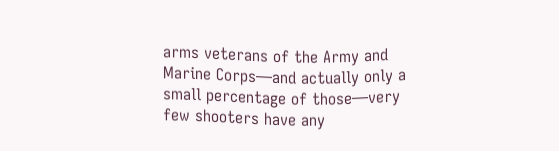arms veterans of the Army and Marine Corps—and actually only a small percentage of those—very few shooters have any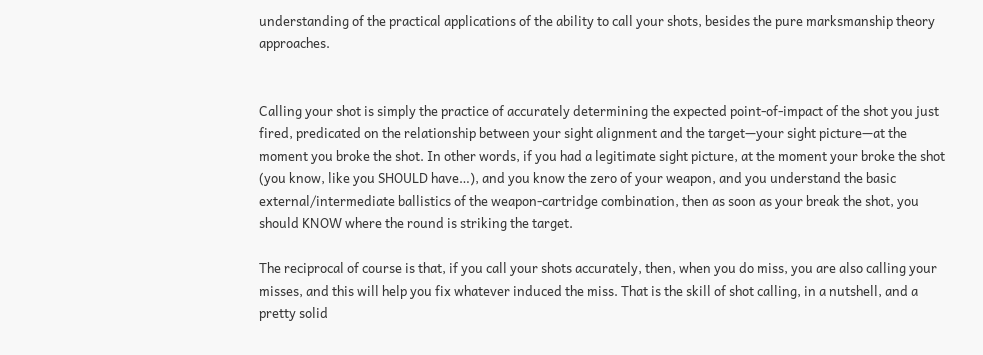understanding of the practical applications of the ability to call your shots, besides the pure marksmanship theory approaches.


Calling your shot is simply the practice of accurately determining the expected point-of-impact of the shot you just fired, predicated on the relationship between your sight alignment and the target—your sight picture—at the moment you broke the shot. In other words, if you had a legitimate sight picture, at the moment your broke the shot (you know, like you SHOULD have…), and you know the zero of your weapon, and you understand the basic external/intermediate ballistics of the weapon-cartridge combination, then as soon as your break the shot, you should KNOW where the round is striking the target.

The reciprocal of course is that, if you call your shots accurately, then, when you do miss, you are also calling your misses, and this will help you fix whatever induced the miss. That is the skill of shot calling, in a nutshell, and a pretty solid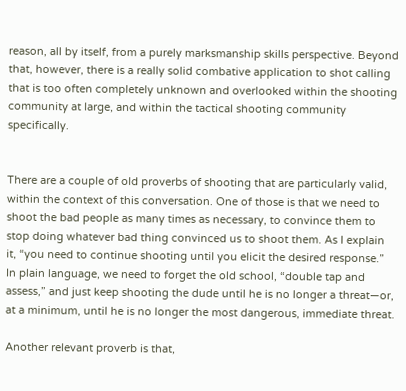reason, all by itself, from a purely marksmanship skills perspective. Beyond that, however, there is a really solid combative application to shot calling that is too often completely unknown and overlooked within the shooting community at large, and within the tactical shooting community specifically.


There are a couple of old proverbs of shooting that are particularly valid, within the context of this conversation. One of those is that we need to shoot the bad people as many times as necessary, to convince them to stop doing whatever bad thing convinced us to shoot them. As I explain it, “you need to continue shooting until you elicit the desired response.” In plain language, we need to forget the old school, “double tap and assess,” and just keep shooting the dude until he is no longer a threat—or, at a minimum, until he is no longer the most dangerous, immediate threat.

Another relevant proverb is that,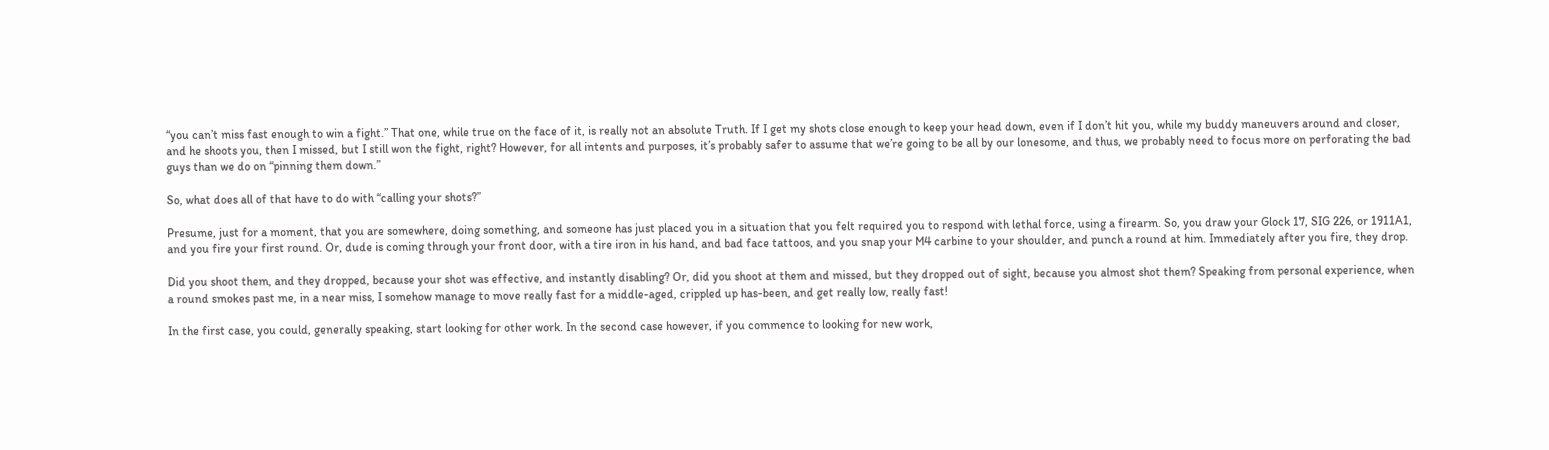“you can’t miss fast enough to win a fight.” That one, while true on the face of it, is really not an absolute Truth. If I get my shots close enough to keep your head down, even if I don’t hit you, while my buddy maneuvers around and closer, and he shoots you, then I missed, but I still won the fight, right? However, for all intents and purposes, it’s probably safer to assume that we’re going to be all by our lonesome, and thus, we probably need to focus more on perforating the bad guys than we do on “pinning them down.”

So, what does all of that have to do with “calling your shots?”

Presume, just for a moment, that you are somewhere, doing something, and someone has just placed you in a situation that you felt required you to respond with lethal force, using a firearm. So, you draw your Glock 17, SIG 226, or 1911A1, and you fire your first round. Or, dude is coming through your front door, with a tire iron in his hand, and bad face tattoos, and you snap your M4 carbine to your shoulder, and punch a round at him. Immediately after you fire, they drop.

Did you shoot them, and they dropped, because your shot was effective, and instantly disabling? Or, did you shoot at them and missed, but they dropped out of sight, because you almost shot them? Speaking from personal experience, when a round smokes past me, in a near miss, I somehow manage to move really fast for a middle-aged, crippled up has-been, and get really low, really fast!

In the first case, you could, generally speaking, start looking for other work. In the second case however, if you commence to looking for new work,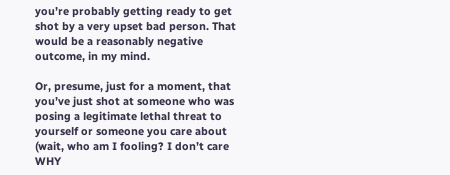you’re probably getting ready to get shot by a very upset bad person. That would be a reasonably negative outcome, in my mind.

Or, presume, just for a moment, that you’ve just shot at someone who was posing a legitimate lethal threat to yourself or someone you care about (wait, who am I fooling? I don’t care WHY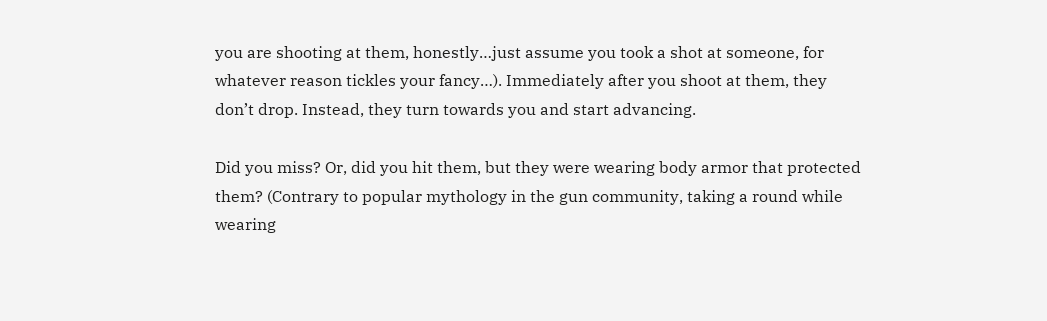you are shooting at them, honestly…just assume you took a shot at someone, for whatever reason tickles your fancy…). Immediately after you shoot at them, they don’t drop. Instead, they turn towards you and start advancing.

Did you miss? Or, did you hit them, but they were wearing body armor that protected them? (Contrary to popular mythology in the gun community, taking a round while wearing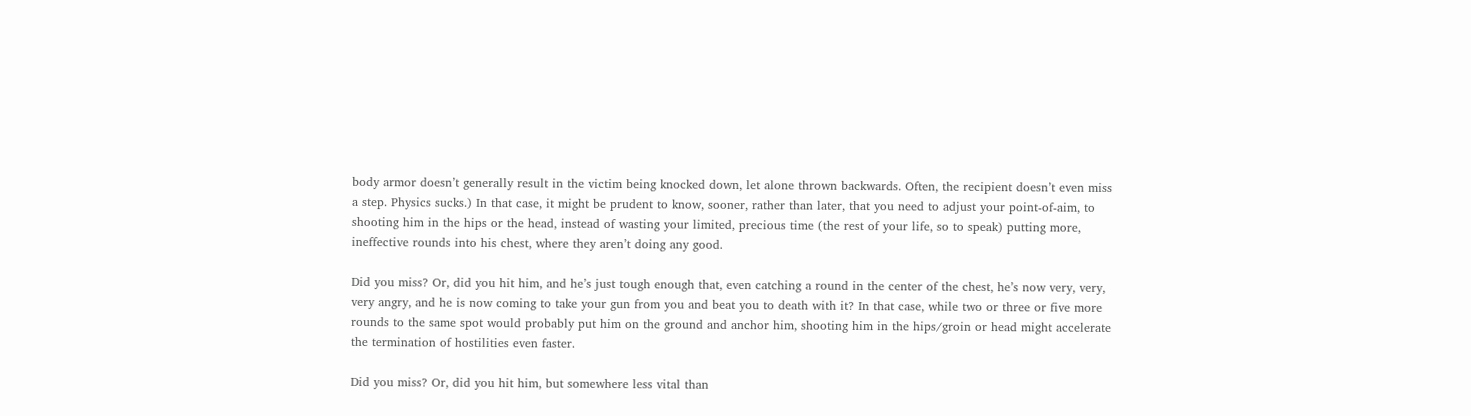body armor doesn’t generally result in the victim being knocked down, let alone thrown backwards. Often, the recipient doesn’t even miss a step. Physics sucks.) In that case, it might be prudent to know, sooner, rather than later, that you need to adjust your point-of-aim, to shooting him in the hips or the head, instead of wasting your limited, precious time (the rest of your life, so to speak) putting more, ineffective rounds into his chest, where they aren’t doing any good.

Did you miss? Or, did you hit him, and he’s just tough enough that, even catching a round in the center of the chest, he’s now very, very, very angry, and he is now coming to take your gun from you and beat you to death with it? In that case, while two or three or five more rounds to the same spot would probably put him on the ground and anchor him, shooting him in the hips/groin or head might accelerate the termination of hostilities even faster.

Did you miss? Or, did you hit him, but somewhere less vital than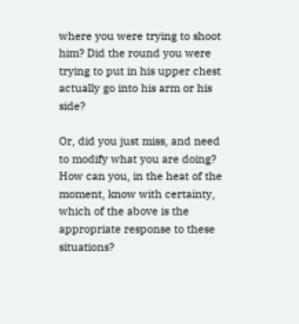where you were trying to shoot him? Did the round you were trying to put in his upper chest actually go into his arm or his side?

Or, did you just miss, and need to modify what you are doing? How can you, in the heat of the moment, know with certainty, which of the above is the appropriate response to these situations?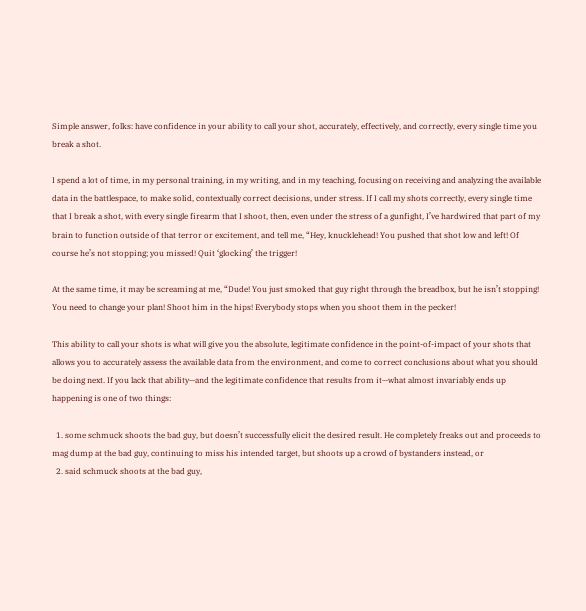Simple answer, folks: have confidence in your ability to call your shot, accurately, effectively, and correctly, every single time you break a shot.

I spend a lot of time, in my personal training, in my writing, and in my teaching, focusing on receiving and analyzing the available data in the battlespace, to make solid, contextually correct decisions, under stress. If I call my shots correctly, every single time that I break a shot, with every single firearm that I shoot, then, even under the stress of a gunfight, I’ve hardwired that part of my brain to function outside of that terror or excitement, and tell me, “Hey, knucklehead! You pushed that shot low and left! Of course he’s not stopping; you missed! Quit ‘glocking’ the trigger!

At the same time, it may be screaming at me, “Dude! You just smoked that guy right through the breadbox, but he isn’t stopping! You need to change your plan! Shoot him in the hips! Everybody stops when you shoot them in the pecker!

This ability to call your shots is what will give you the absolute, legitimate confidence in the point-of-impact of your shots that allows you to accurately assess the available data from the environment, and come to correct conclusions about what you should be doing next. If you lack that ability—and the legitimate confidence that results from it—what almost invariably ends up happening is one of two things:

  1. some schmuck shoots the bad guy, but doesn’t successfully elicit the desired result. He completely freaks out and proceeds to mag dump at the bad guy, continuing to miss his intended target, but shoots up a crowd of bystanders instead, or
  2. said schmuck shoots at the bad guy,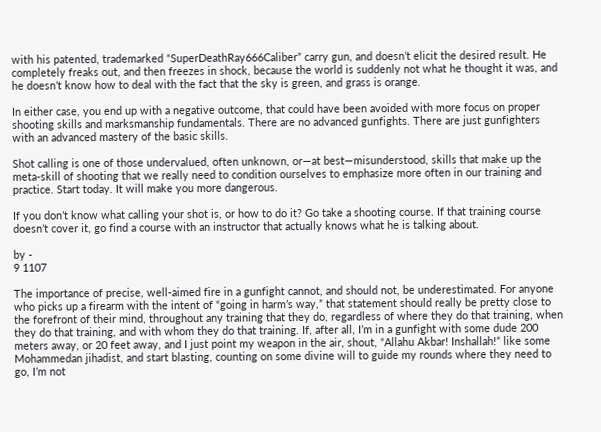with his patented, trademarked “SuperDeathRay666Caliber” carry gun, and doesn’t elicit the desired result. He completely freaks out, and then freezes in shock, because the world is suddenly not what he thought it was, and he doesn’t know how to deal with the fact that the sky is green, and grass is orange.

In either case, you end up with a negative outcome, that could have been avoided with more focus on proper shooting skills and marksmanship fundamentals. There are no advanced gunfights. There are just gunfighters with an advanced mastery of the basic skills.

Shot calling is one of those undervalued, often unknown, or—at best—misunderstood, skills that make up the meta-skill of shooting that we really need to condition ourselves to emphasize more often in our training and practice. Start today. It will make you more dangerous.

If you don’t know what calling your shot is, or how to do it? Go take a shooting course. If that training course doesn’t cover it, go find a course with an instructor that actually knows what he is talking about.

by -
9 1107

The importance of precise, well-aimed fire in a gunfight cannot, and should not, be underestimated. For anyone who picks up a firearm with the intent of “going in harm’s way,” that statement should really be pretty close to the forefront of their mind, throughout any training that they do, regardless of where they do that training, when they do that training, and with whom they do that training. If, after all, I’m in a gunfight with some dude 200 meters away, or 20 feet away, and I just point my weapon in the air, shout, “Allahu Akbar! Inshallah!” like some Mohammedan jihadist, and start blasting, counting on some divine will to guide my rounds where they need to go, I’m not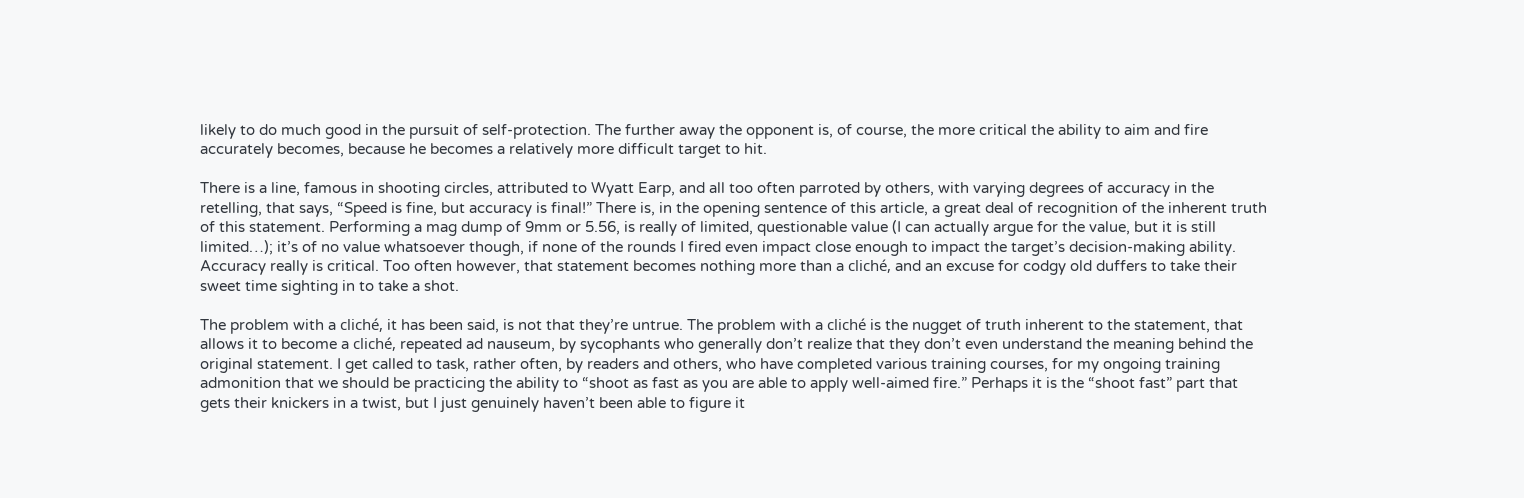likely to do much good in the pursuit of self-protection. The further away the opponent is, of course, the more critical the ability to aim and fire accurately becomes, because he becomes a relatively more difficult target to hit.

There is a line, famous in shooting circles, attributed to Wyatt Earp, and all too often parroted by others, with varying degrees of accuracy in the retelling, that says, “Speed is fine, but accuracy is final!” There is, in the opening sentence of this article, a great deal of recognition of the inherent truth of this statement. Performing a mag dump of 9mm or 5.56, is really of limited, questionable value (I can actually argue for the value, but it is still limited…); it’s of no value whatsoever though, if none of the rounds I fired even impact close enough to impact the target’s decision-making ability. Accuracy really is critical. Too often however, that statement becomes nothing more than a cliché, and an excuse for codgy old duffers to take their sweet time sighting in to take a shot.

The problem with a cliché, it has been said, is not that they’re untrue. The problem with a cliché is the nugget of truth inherent to the statement, that allows it to become a cliché, repeated ad nauseum, by sycophants who generally don’t realize that they don’t even understand the meaning behind the original statement. I get called to task, rather often, by readers and others, who have completed various training courses, for my ongoing training admonition that we should be practicing the ability to “shoot as fast as you are able to apply well-aimed fire.” Perhaps it is the “shoot fast” part that gets their knickers in a twist, but I just genuinely haven’t been able to figure it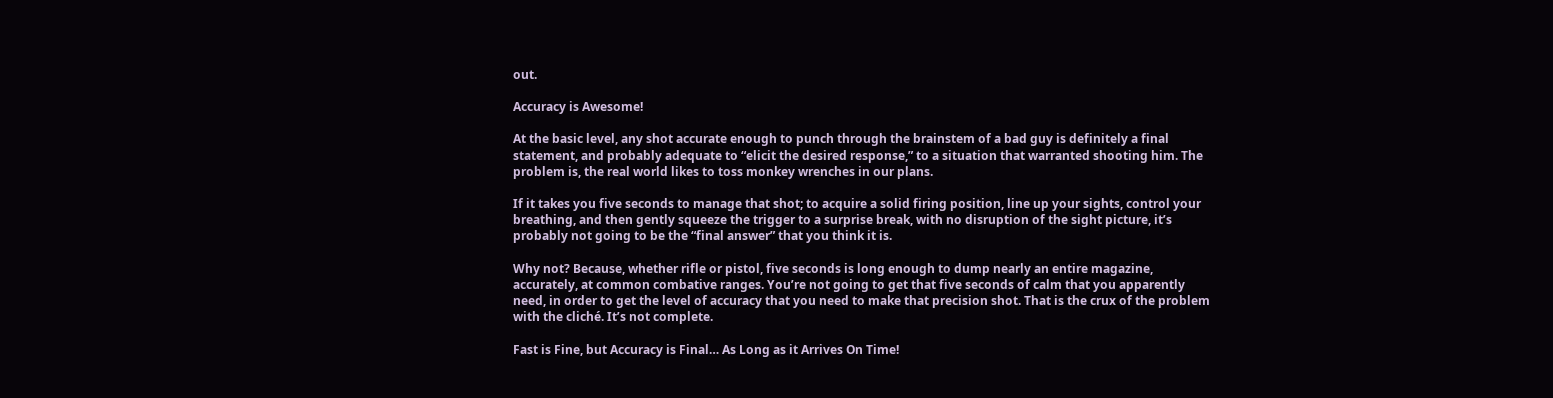out.

Accuracy is Awesome!

At the basic level, any shot accurate enough to punch through the brainstem of a bad guy is definitely a final statement, and probably adequate to “elicit the desired response,” to a situation that warranted shooting him. The problem is, the real world likes to toss monkey wrenches in our plans.

If it takes you five seconds to manage that shot; to acquire a solid firing position, line up your sights, control your breathing, and then gently squeeze the trigger to a surprise break, with no disruption of the sight picture, it’s probably not going to be the “final answer” that you think it is.

Why not? Because, whether rifle or pistol, five seconds is long enough to dump nearly an entire magazine, accurately, at common combative ranges. You’re not going to get that five seconds of calm that you apparently need, in order to get the level of accuracy that you need to make that precision shot. That is the crux of the problem with the cliché. It’s not complete.

Fast is Fine, but Accuracy is Final… As Long as it Arrives On Time!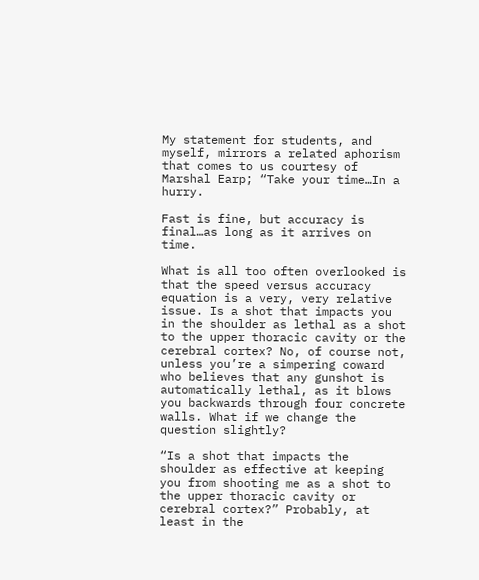My statement for students, and myself, mirrors a related aphorism that comes to us courtesy of Marshal Earp; “Take your time…In a hurry.

Fast is fine, but accuracy is final…as long as it arrives on time.

What is all too often overlooked is that the speed versus accuracy equation is a very, very relative issue. Is a shot that impacts you in the shoulder as lethal as a shot to the upper thoracic cavity or the cerebral cortex? No, of course not, unless you’re a simpering coward who believes that any gunshot is automatically lethal, as it blows you backwards through four concrete walls. What if we change the question slightly?

“Is a shot that impacts the shoulder as effective at keeping you from shooting me as a shot to the upper thoracic cavity or cerebral cortex?” Probably, at least in the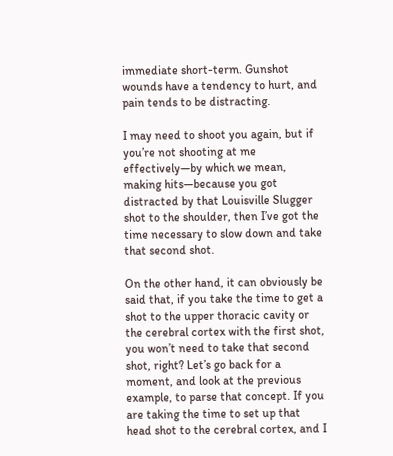immediate short-term. Gunshot wounds have a tendency to hurt, and pain tends to be distracting.

I may need to shoot you again, but if you’re not shooting at me effectively—by which we mean, making hits—because you got distracted by that Louisville Slugger shot to the shoulder, then I’ve got the time necessary to slow down and take that second shot.

On the other hand, it can obviously be said that, if you take the time to get a shot to the upper thoracic cavity or the cerebral cortex with the first shot, you won’t need to take that second shot, right? Let’s go back for a moment, and look at the previous example, to parse that concept. If you are taking the time to set up that head shot to the cerebral cortex, and I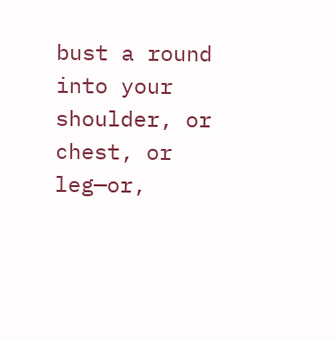bust a round into your shoulder, or chest, or leg—or,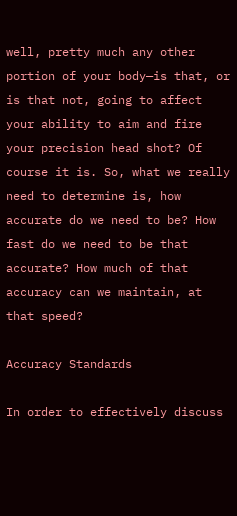well, pretty much any other portion of your body—is that, or is that not, going to affect your ability to aim and fire your precision head shot? Of course it is. So, what we really need to determine is, how accurate do we need to be? How fast do we need to be that accurate? How much of that accuracy can we maintain, at that speed?

Accuracy Standards

In order to effectively discuss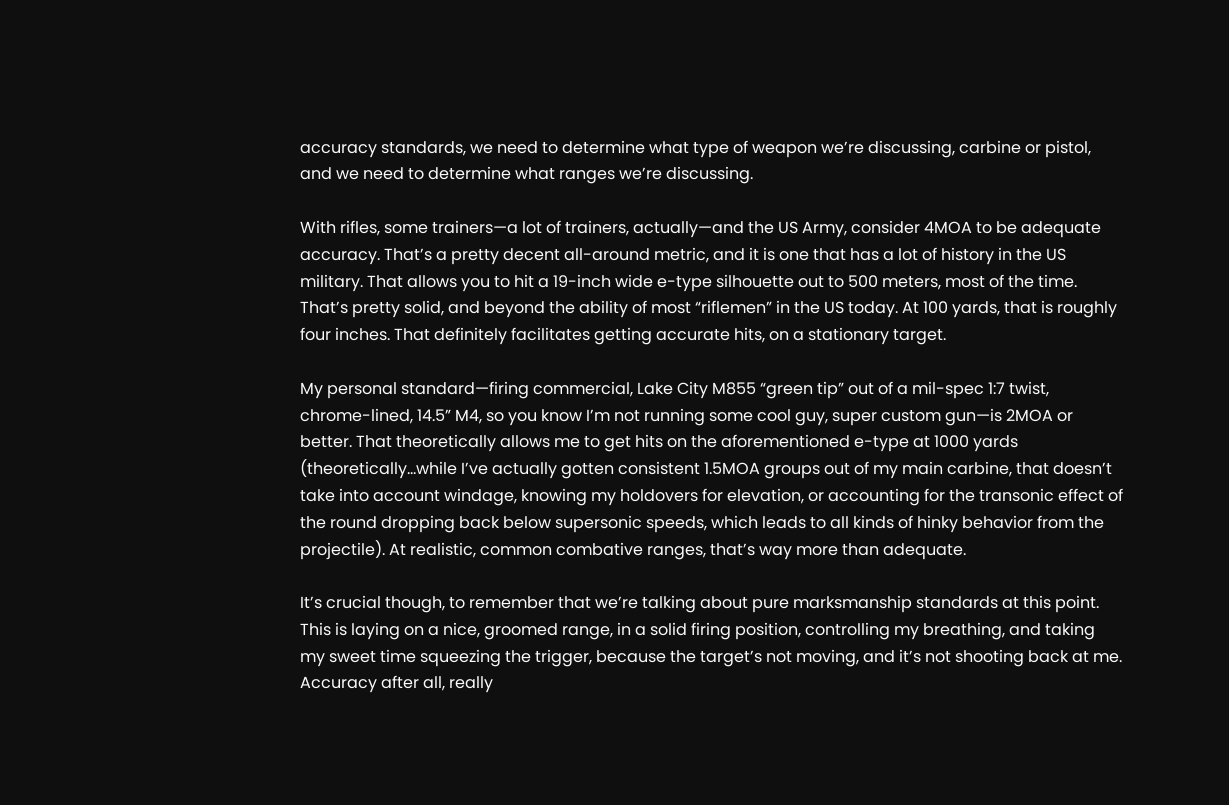accuracy standards, we need to determine what type of weapon we’re discussing, carbine or pistol, and we need to determine what ranges we’re discussing.

With rifles, some trainers—a lot of trainers, actually—and the US Army, consider 4MOA to be adequate accuracy. That’s a pretty decent all-around metric, and it is one that has a lot of history in the US military. That allows you to hit a 19-inch wide e-type silhouette out to 500 meters, most of the time. That’s pretty solid, and beyond the ability of most “riflemen” in the US today. At 100 yards, that is roughly four inches. That definitely facilitates getting accurate hits, on a stationary target.

My personal standard—firing commercial, Lake City M855 “green tip” out of a mil-spec 1:7 twist, chrome-lined, 14.5” M4, so you know I’m not running some cool guy, super custom gun—is 2MOA or better. That theoretically allows me to get hits on the aforementioned e-type at 1000 yards (theoretically…while I’ve actually gotten consistent 1.5MOA groups out of my main carbine, that doesn’t take into account windage, knowing my holdovers for elevation, or accounting for the transonic effect of the round dropping back below supersonic speeds, which leads to all kinds of hinky behavior from the projectile). At realistic, common combative ranges, that’s way more than adequate.

It’s crucial though, to remember that we’re talking about pure marksmanship standards at this point. This is laying on a nice, groomed range, in a solid firing position, controlling my breathing, and taking my sweet time squeezing the trigger, because the target’s not moving, and it’s not shooting back at me. Accuracy after all, really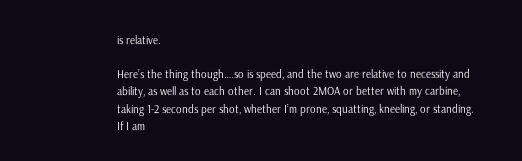is relative.

Here’s the thing though….so is speed, and the two are relative to necessity and ability, as well as to each other. I can shoot 2MOA or better with my carbine, taking 1-2 seconds per shot, whether I’m prone, squatting, kneeling, or standing. If I am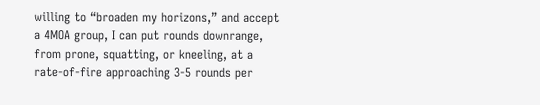willing to “broaden my horizons,” and accept a 4MOA group, I can put rounds downrange, from prone, squatting, or kneeling, at a rate-of-fire approaching 3-5 rounds per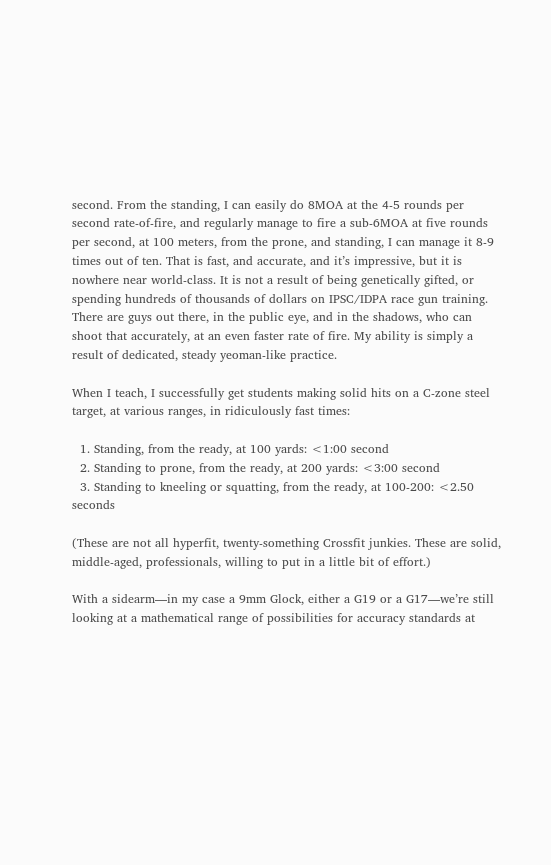second. From the standing, I can easily do 8MOA at the 4-5 rounds per second rate-of-fire, and regularly manage to fire a sub-6MOA at five rounds per second, at 100 meters, from the prone, and standing, I can manage it 8-9 times out of ten. That is fast, and accurate, and it’s impressive, but it is nowhere near world-class. It is not a result of being genetically gifted, or spending hundreds of thousands of dollars on IPSC/IDPA race gun training. There are guys out there, in the public eye, and in the shadows, who can shoot that accurately, at an even faster rate of fire. My ability is simply a result of dedicated, steady yeoman-like practice.

When I teach, I successfully get students making solid hits on a C-zone steel target, at various ranges, in ridiculously fast times:

  1. Standing, from the ready, at 100 yards: <1:00 second
  2. Standing to prone, from the ready, at 200 yards: <3:00 second
  3. Standing to kneeling or squatting, from the ready, at 100-200: <2.50 seconds

(These are not all hyperfit, twenty-something Crossfit junkies. These are solid, middle-aged, professionals, willing to put in a little bit of effort.)

With a sidearm—in my case a 9mm Glock, either a G19 or a G17—we’re still looking at a mathematical range of possibilities for accuracy standards at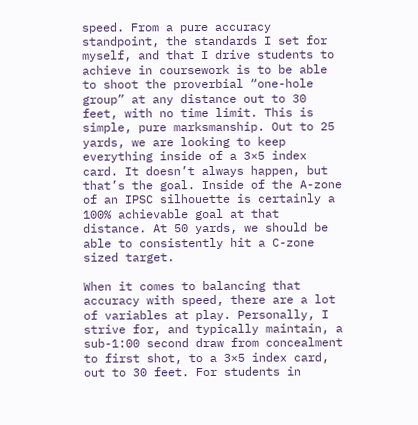speed. From a pure accuracy standpoint, the standards I set for myself, and that I drive students to achieve in coursework is to be able to shoot the proverbial “one-hole group” at any distance out to 30 feet, with no time limit. This is simple, pure marksmanship. Out to 25 yards, we are looking to keep everything inside of a 3×5 index card. It doesn’t always happen, but that’s the goal. Inside of the A-zone of an IPSC silhouette is certainly a 100% achievable goal at that distance. At 50 yards, we should be able to consistently hit a C-zone sized target.

When it comes to balancing that accuracy with speed, there are a lot of variables at play. Personally, I strive for, and typically maintain, a sub-1:00 second draw from concealment to first shot, to a 3×5 index card, out to 30 feet. For students in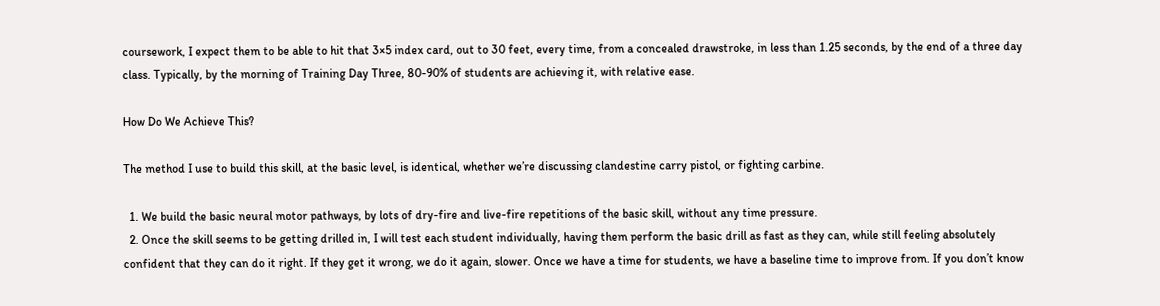coursework, I expect them to be able to hit that 3×5 index card, out to 30 feet, every time, from a concealed drawstroke, in less than 1.25 seconds, by the end of a three day class. Typically, by the morning of Training Day Three, 80-90% of students are achieving it, with relative ease.

How Do We Achieve This?

The method I use to build this skill, at the basic level, is identical, whether we’re discussing clandestine carry pistol, or fighting carbine.

  1. We build the basic neural motor pathways, by lots of dry-fire and live-fire repetitions of the basic skill, without any time pressure.
  2. Once the skill seems to be getting drilled in, I will test each student individually, having them perform the basic drill as fast as they can, while still feeling absolutely confident that they can do it right. If they get it wrong, we do it again, slower. Once we have a time for students, we have a baseline time to improve from. If you don’t know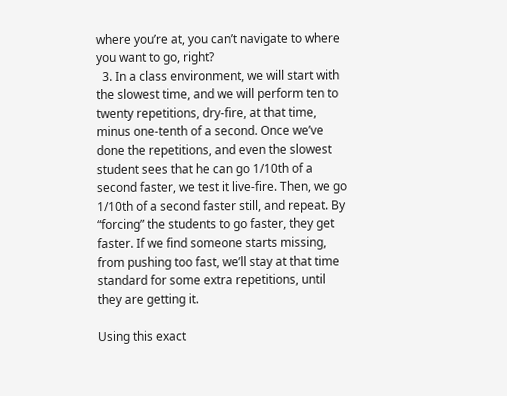where you’re at, you can’t navigate to where you want to go, right?
  3. In a class environment, we will start with the slowest time, and we will perform ten to twenty repetitions, dry-fire, at that time, minus one-tenth of a second. Once we’ve done the repetitions, and even the slowest student sees that he can go 1/10th of a second faster, we test it live-fire. Then, we go 1/10th of a second faster still, and repeat. By “forcing” the students to go faster, they get faster. If we find someone starts missing, from pushing too fast, we’ll stay at that time standard for some extra repetitions, until they are getting it.

Using this exact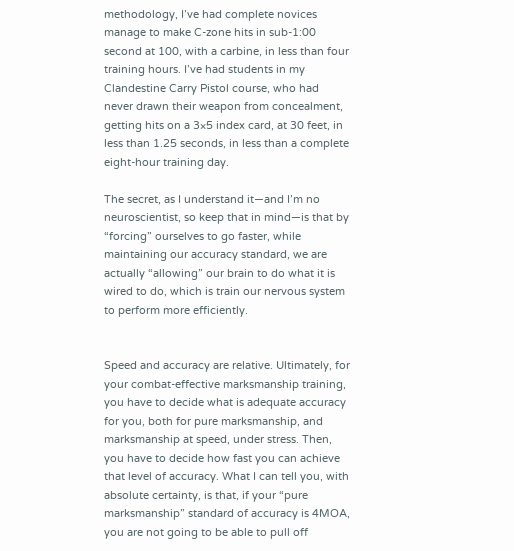methodology, I’ve had complete novices manage to make C-zone hits in sub-1:00 second at 100, with a carbine, in less than four training hours. I’ve had students in my Clandestine Carry Pistol course, who had never drawn their weapon from concealment, getting hits on a 3×5 index card, at 30 feet, in less than 1.25 seconds, in less than a complete eight-hour training day.

The secret, as I understand it—and I’m no neuroscientist, so keep that in mind—is that by “forcing” ourselves to go faster, while maintaining our accuracy standard, we are actually “allowing” our brain to do what it is wired to do, which is train our nervous system to perform more efficiently.


Speed and accuracy are relative. Ultimately, for your combat-effective marksmanship training, you have to decide what is adequate accuracy for you, both for pure marksmanship, and marksmanship at speed, under stress. Then, you have to decide how fast you can achieve that level of accuracy. What I can tell you, with absolute certainty, is that, if your “pure marksmanship” standard of accuracy is 4MOA, you are not going to be able to pull off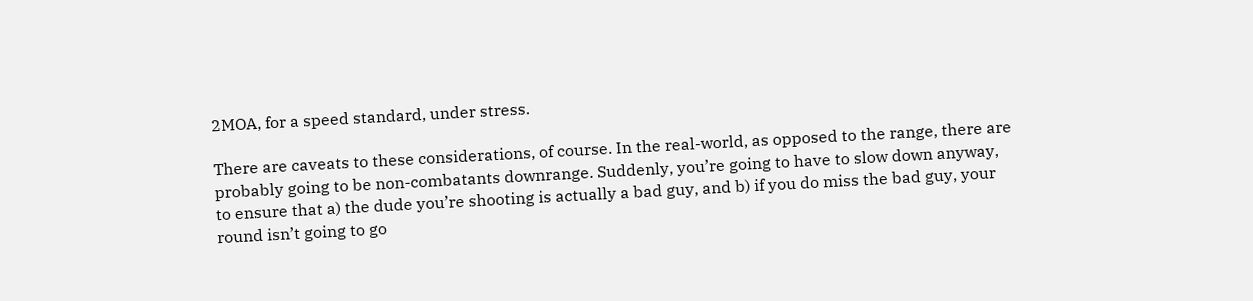2MOA, for a speed standard, under stress.

There are caveats to these considerations, of course. In the real-world, as opposed to the range, there are probably going to be non-combatants downrange. Suddenly, you’re going to have to slow down anyway, to ensure that a) the dude you’re shooting is actually a bad guy, and b) if you do miss the bad guy, your round isn’t going to go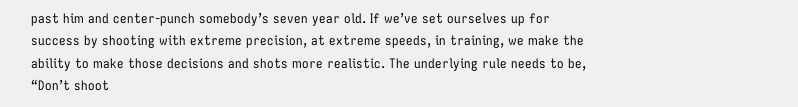past him and center-punch somebody’s seven year old. If we’ve set ourselves up for success by shooting with extreme precision, at extreme speeds, in training, we make the ability to make those decisions and shots more realistic. The underlying rule needs to be, “Don’t shoot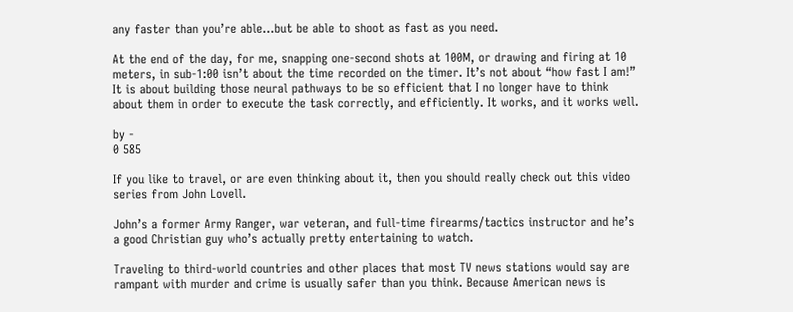any faster than you’re able…but be able to shoot as fast as you need.

At the end of the day, for me, snapping one-second shots at 100M, or drawing and firing at 10 meters, in sub-1:00 isn’t about the time recorded on the timer. It’s not about “how fast I am!” It is about building those neural pathways to be so efficient that I no longer have to think about them in order to execute the task correctly, and efficiently. It works, and it works well.

by -
0 585

If you like to travel, or are even thinking about it, then you should really check out this video series from John Lovell.

John’s a former Army Ranger, war veteran, and full-time firearms/tactics instructor and he’s a good Christian guy who’s actually pretty entertaining to watch.

Traveling to third-world countries and other places that most TV news stations would say are rampant with murder and crime is usually safer than you think. Because American news is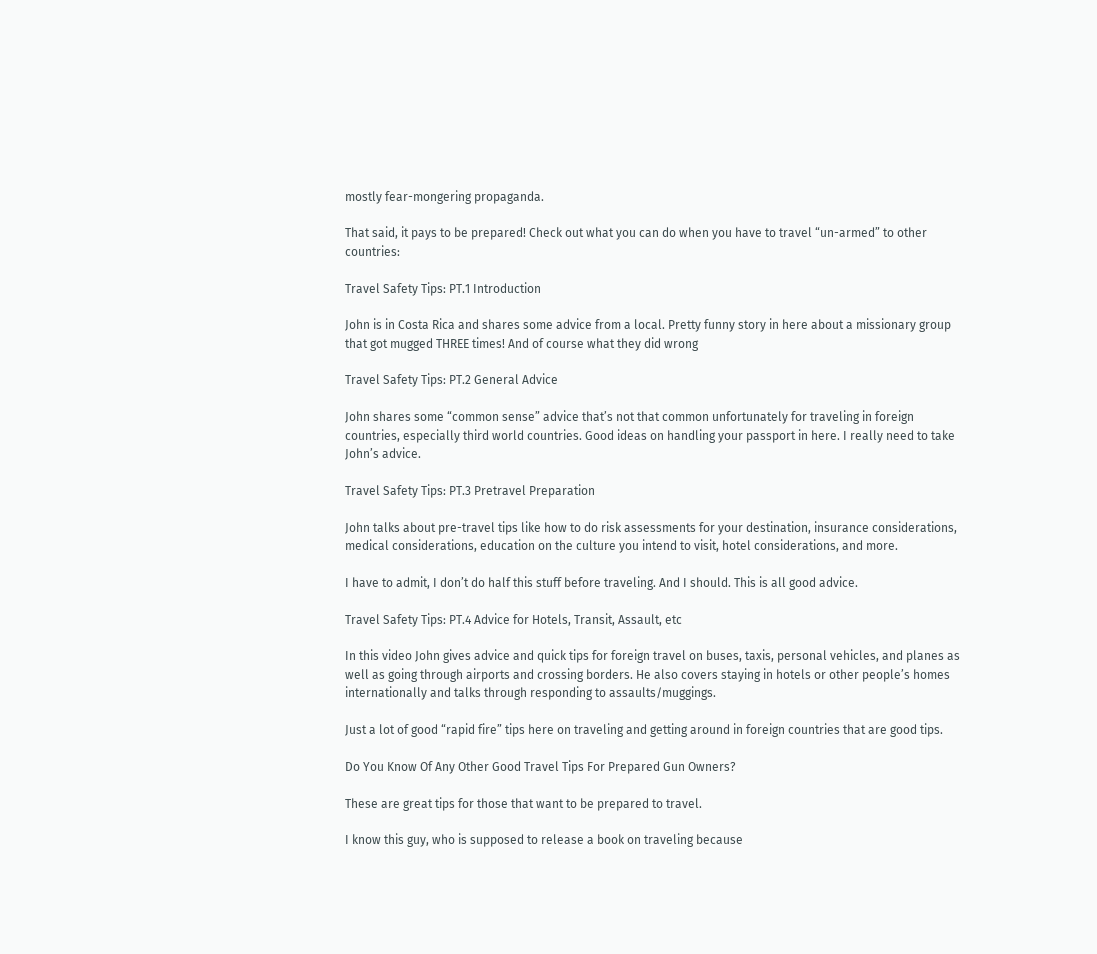mostly fear-mongering propaganda.

That said, it pays to be prepared! Check out what you can do when you have to travel “un-armed” to other countries:

Travel Safety Tips: PT.1 Introduction

John is in Costa Rica and shares some advice from a local. Pretty funny story in here about a missionary group that got mugged THREE times! And of course what they did wrong

Travel Safety Tips: PT.2 General Advice

John shares some “common sense” advice that’s not that common unfortunately for traveling in foreign countries, especially third world countries. Good ideas on handling your passport in here. I really need to take John’s advice.

Travel Safety Tips: PT.3 Pretravel Preparation

John talks about pre-travel tips like how to do risk assessments for your destination, insurance considerations, medical considerations, education on the culture you intend to visit, hotel considerations, and more.

I have to admit, I don’t do half this stuff before traveling. And I should. This is all good advice.

Travel Safety Tips: PT.4 Advice for Hotels, Transit, Assault, etc

In this video John gives advice and quick tips for foreign travel on buses, taxis, personal vehicles, and planes as well as going through airports and crossing borders. He also covers staying in hotels or other people’s homes internationally and talks through responding to assaults/muggings.

Just a lot of good “rapid fire” tips here on traveling and getting around in foreign countries that are good tips.

Do You Know Of Any Other Good Travel Tips For Prepared Gun Owners?

These are great tips for those that want to be prepared to travel.

I know this guy, who is supposed to release a book on traveling because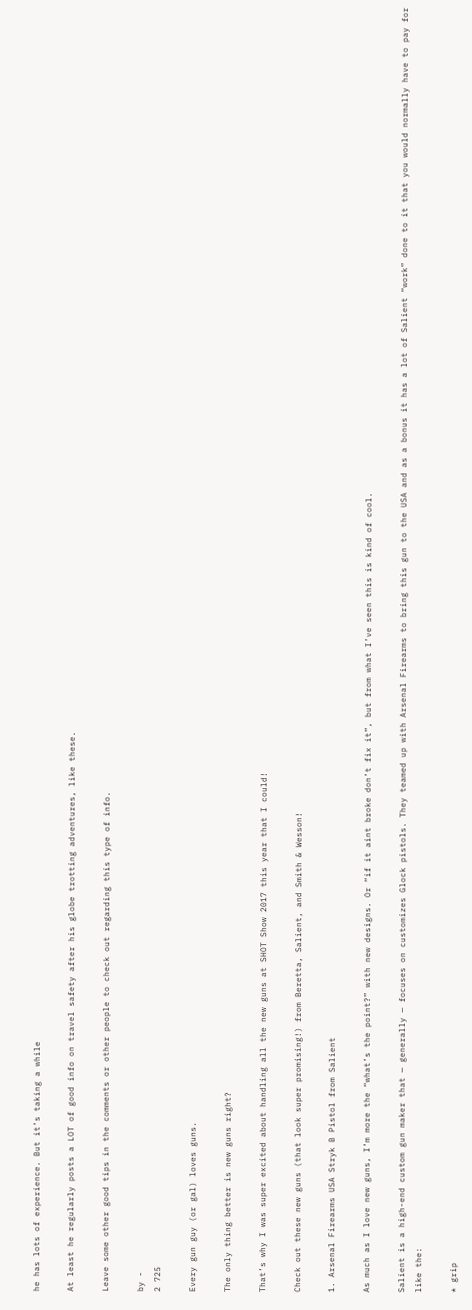he has lots of experience. But it’s taking a while

At least he regularly posts a LOT of good info on travel safety after his globe trotting adventures, like these.

Leave some other good tips in the comments or other people to check out regarding this type of info.

by -
2 725

Every gun guy (or gal) loves guns.

The only thing better is new guns right?

That’s why I was super excited about handling all the new guns at SHOT Show 2017 this year that I could!

Check out these new guns (that look super promising!) from Beretta, Salient, and Smith & Wesson!

1. Arsenal Firearms USA Stryk B Pistol from Salient

As much as I love new guns, I’m more the “what’s the point?” with new designs. Or “if it aint broke don’t fix it”, but from what I’ve seen this is kind of cool.

Salient is a high-end custom gun maker that — generally — focuses on customizes Glock pistols. They teamed up with Arsenal Firearms to bring this gun to the USA and as a bonus it has a lot of Salient “work” done to it that you would normally have to pay for like the:

* grip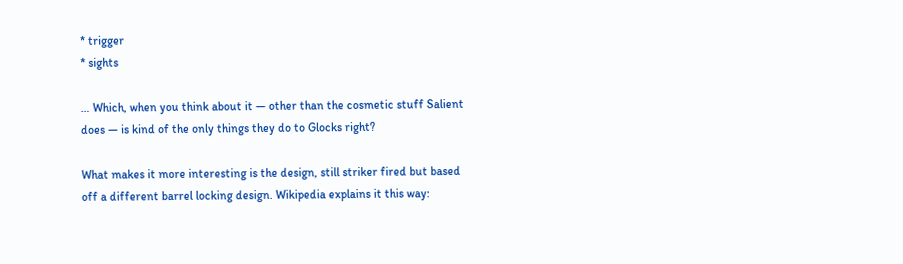* trigger
* sights

… Which, when you think about it — other than the cosmetic stuff Salient does — is kind of the only things they do to Glocks right?

What makes it more interesting is the design, still striker fired but based off a different barrel locking design. Wikipedia explains it this way: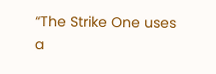“The Strike One uses a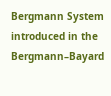Bergmann System introduced in the Bergmann–Bayard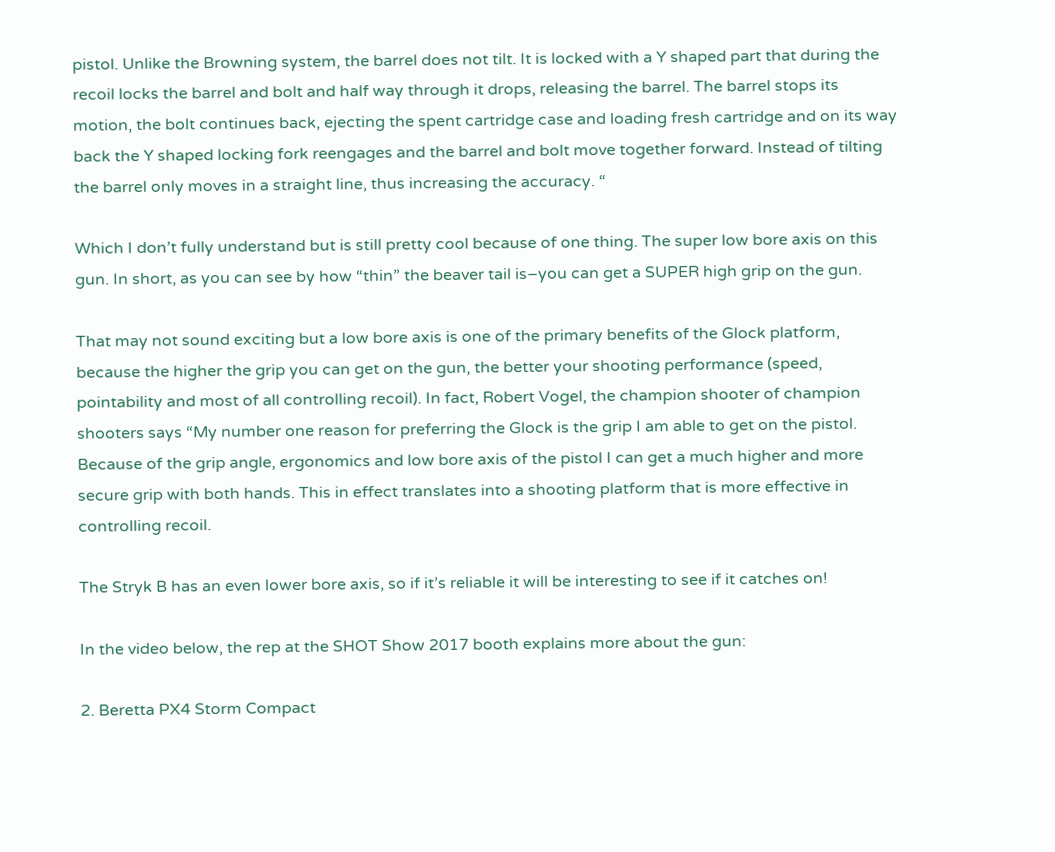pistol. Unlike the Browning system, the barrel does not tilt. It is locked with a Y shaped part that during the recoil locks the barrel and bolt and half way through it drops, releasing the barrel. The barrel stops its motion, the bolt continues back, ejecting the spent cartridge case and loading fresh cartridge and on its way back the Y shaped locking fork reengages and the barrel and bolt move together forward. Instead of tilting the barrel only moves in a straight line, thus increasing the accuracy. “

Which I don’t fully understand but is still pretty cool because of one thing. The super low bore axis on this gun. In short, as you can see by how “thin” the beaver tail is–you can get a SUPER high grip on the gun.

That may not sound exciting but a low bore axis is one of the primary benefits of the Glock platform, because the higher the grip you can get on the gun, the better your shooting performance (speed, pointability and most of all controlling recoil). In fact, Robert Vogel, the champion shooter of champion shooters says “My number one reason for preferring the Glock is the grip I am able to get on the pistol. Because of the grip angle, ergonomics and low bore axis of the pistol I can get a much higher and more secure grip with both hands. This in effect translates into a shooting platform that is more effective in controlling recoil.

The Stryk B has an even lower bore axis, so if it’s reliable it will be interesting to see if it catches on!

In the video below, the rep at the SHOT Show 2017 booth explains more about the gun:

2. Beretta PX4 Storm Compact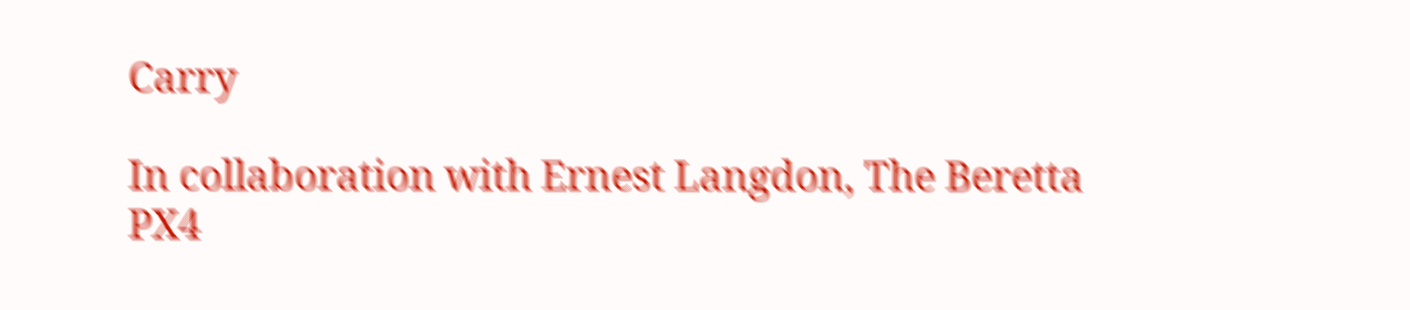Carry

In collaboration with Ernest Langdon, The Beretta PX4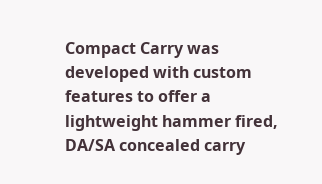Compact Carry was developed with custom features to offer a lightweight hammer fired, DA/SA concealed carry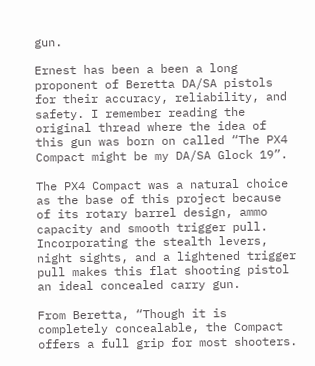gun.

Ernest has been a been a long proponent of Beretta DA/SA pistols for their accuracy, reliability, and safety. I remember reading the original thread where the idea of this gun was born on called “The PX4 Compact might be my DA/SA Glock 19”.

The PX4 Compact was a natural choice as the base of this project because of its rotary barrel design, ammo capacity and smooth trigger pull. Incorporating the stealth levers, night sights, and a lightened trigger pull makes this flat shooting pistol an ideal concealed carry gun.

From Beretta, “Though it is completely concealable, the Compact offers a full grip for most shooters.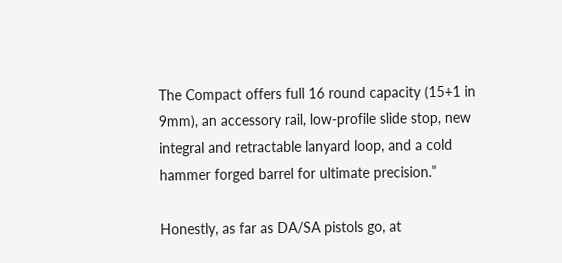The Compact offers full 16 round capacity (15+1 in 9mm), an accessory rail, low-profile slide stop, new integral and retractable lanyard loop, and a cold hammer forged barrel for ultimate precision.”

Honestly, as far as DA/SA pistols go, at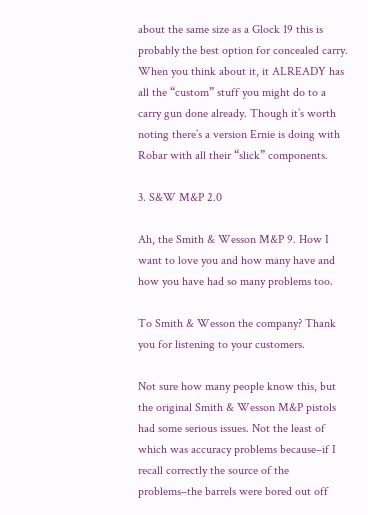about the same size as a Glock 19 this is probably the best option for concealed carry. When you think about it, it ALREADY has all the “custom” stuff you might do to a carry gun done already. Though it’s worth noting there’s a version Ernie is doing with Robar with all their “slick” components.

3. S&W M&P 2.0

Ah, the Smith & Wesson M&P 9. How I want to love you and how many have and how you have had so many problems too.

To Smith & Wesson the company? Thank you for listening to your customers.

Not sure how many people know this, but the original Smith & Wesson M&P pistols had some serious issues. Not the least of which was accuracy problems because–if I recall correctly the source of the problems–the barrels were bored out off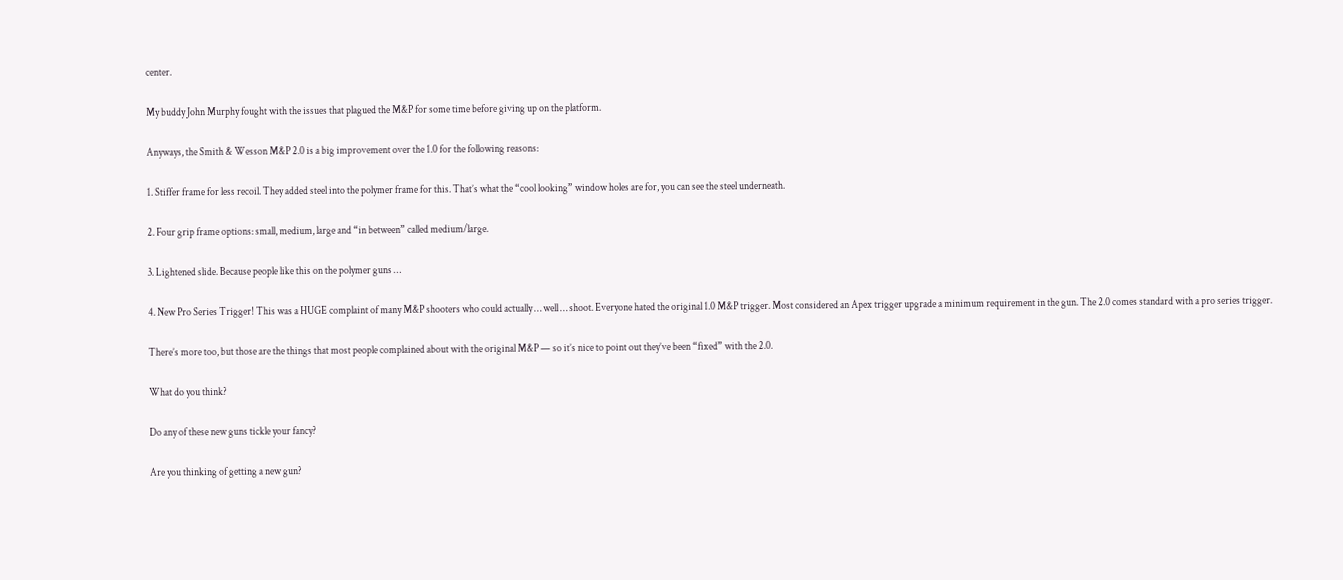center.

My buddy John Murphy fought with the issues that plagued the M&P for some time before giving up on the platform.

Anyways, the Smith & Wesson M&P 2.0 is a big improvement over the 1.0 for the following reasons:

1. Stiffer frame for less recoil. They added steel into the polymer frame for this. That’s what the “cool looking” window holes are for, you can see the steel underneath.

2. Four grip frame options: small, medium, large and “in between” called medium/large.

3. Lightened slide. Because people like this on the polymer guns …

4. New Pro Series Trigger! This was a HUGE complaint of many M&P shooters who could actually … well … shoot. Everyone hated the original 1.0 M&P trigger. Most considered an Apex trigger upgrade a minimum requirement in the gun. The 2.0 comes standard with a pro series trigger.

There’s more too, but those are the things that most people complained about with the original M&P — so it’s nice to point out they’ve been “fixed” with the 2.0.

What do you think?

Do any of these new guns tickle your fancy?

Are you thinking of getting a new gun?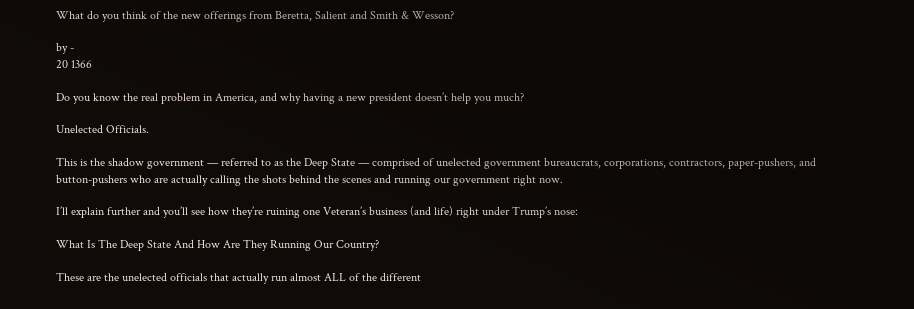What do you think of the new offerings from Beretta, Salient and Smith & Wesson?

by -
20 1366

Do you know the real problem in America, and why having a new president doesn’t help you much?

Unelected Officials.

This is the shadow government — referred to as the Deep State — comprised of unelected government bureaucrats, corporations, contractors, paper-pushers, and button-pushers who are actually calling the shots behind the scenes and running our government right now.

I’ll explain further and you’ll see how they’re ruining one Veteran’s business (and life) right under Trump’s nose:

What Is The Deep State And How Are They Running Our Country?

These are the unelected officials that actually run almost ALL of the different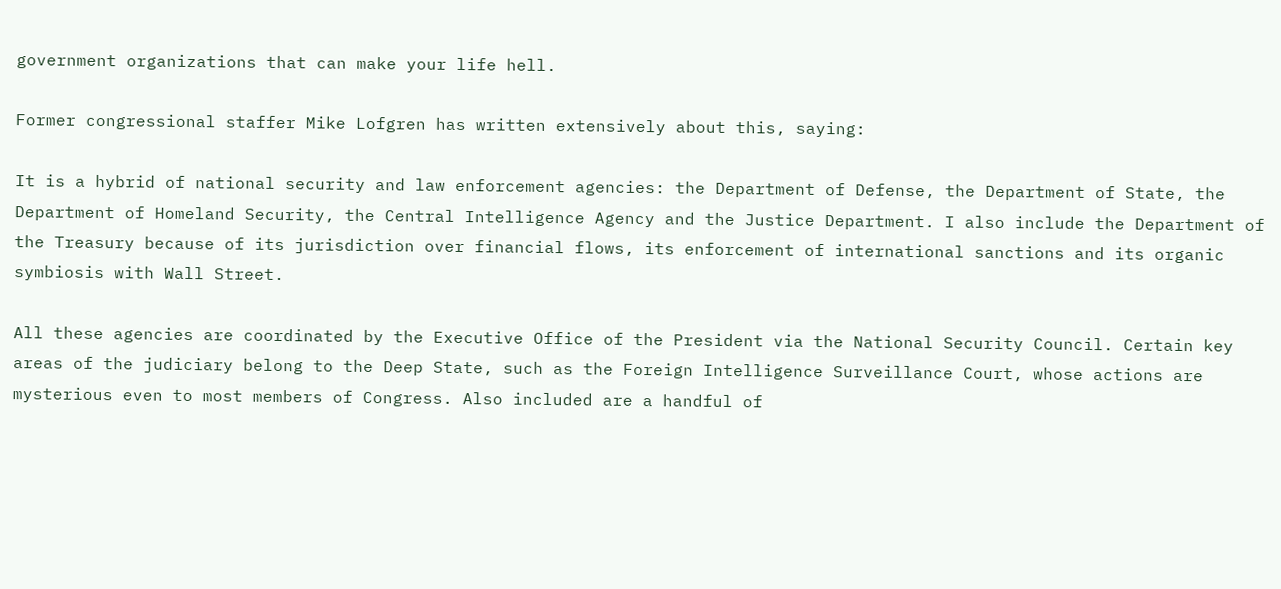government organizations that can make your life hell.

Former congressional staffer Mike Lofgren has written extensively about this, saying:

It is a hybrid of national security and law enforcement agencies: the Department of Defense, the Department of State, the Department of Homeland Security, the Central Intelligence Agency and the Justice Department. I also include the Department of the Treasury because of its jurisdiction over financial flows, its enforcement of international sanctions and its organic symbiosis with Wall Street.

All these agencies are coordinated by the Executive Office of the President via the National Security Council. Certain key areas of the judiciary belong to the Deep State, such as the Foreign Intelligence Surveillance Court, whose actions are mysterious even to most members of Congress. Also included are a handful of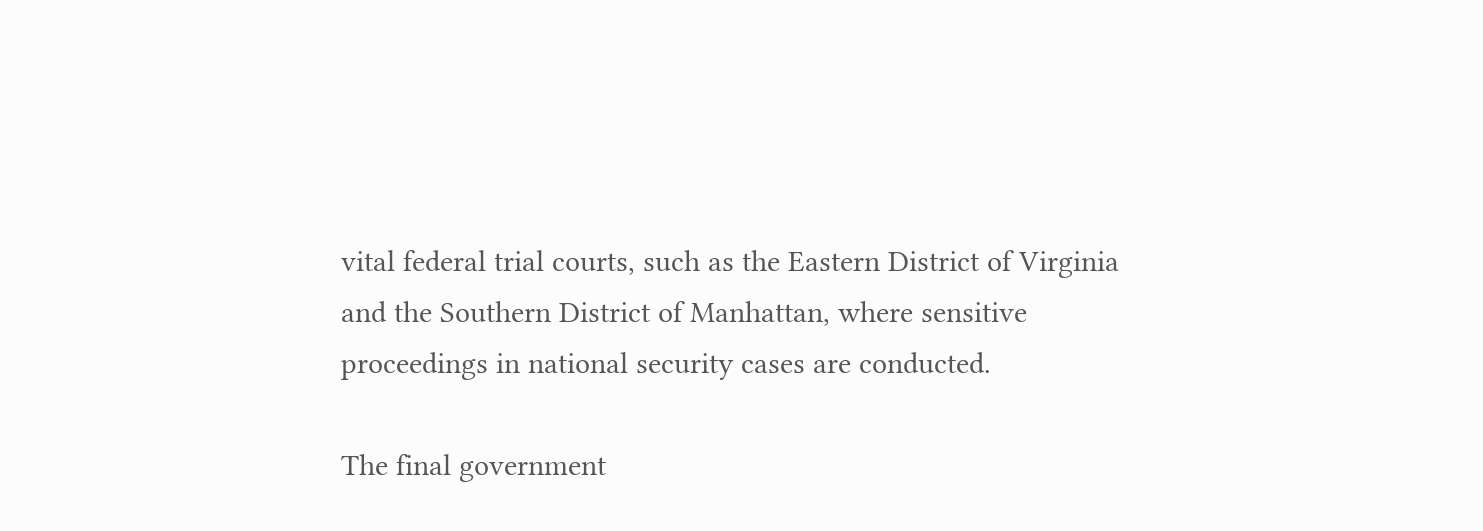vital federal trial courts, such as the Eastern District of Virginia and the Southern District of Manhattan, where sensitive proceedings in national security cases are conducted.

The final government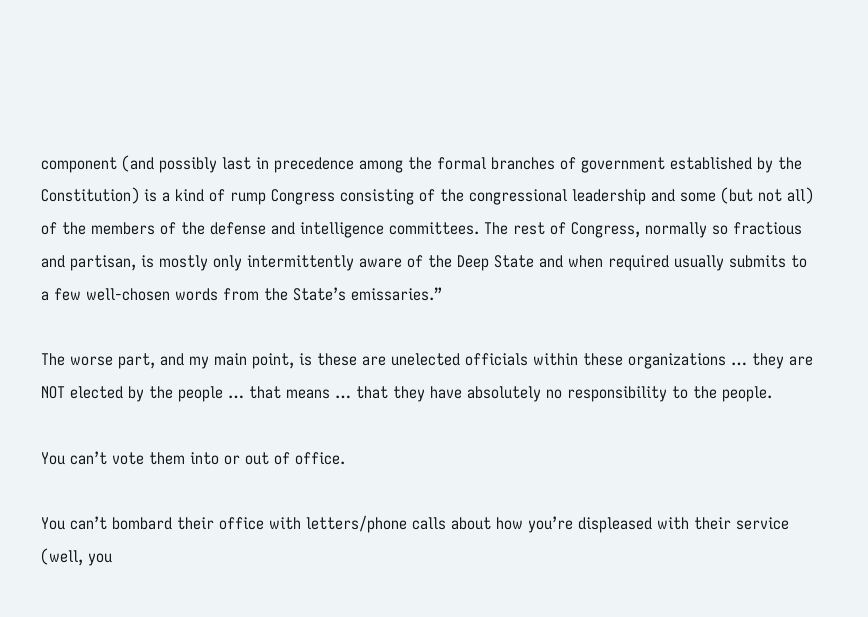component (and possibly last in precedence among the formal branches of government established by the Constitution) is a kind of rump Congress consisting of the congressional leadership and some (but not all) of the members of the defense and intelligence committees. The rest of Congress, normally so fractious and partisan, is mostly only intermittently aware of the Deep State and when required usually submits to a few well-chosen words from the State’s emissaries.”

The worse part, and my main point, is these are unelected officials within these organizations … they are NOT elected by the people … that means … that they have absolutely no responsibility to the people.

You can’t vote them into or out of office.

You can’t bombard their office with letters/phone calls about how you’re displeased with their service (well, you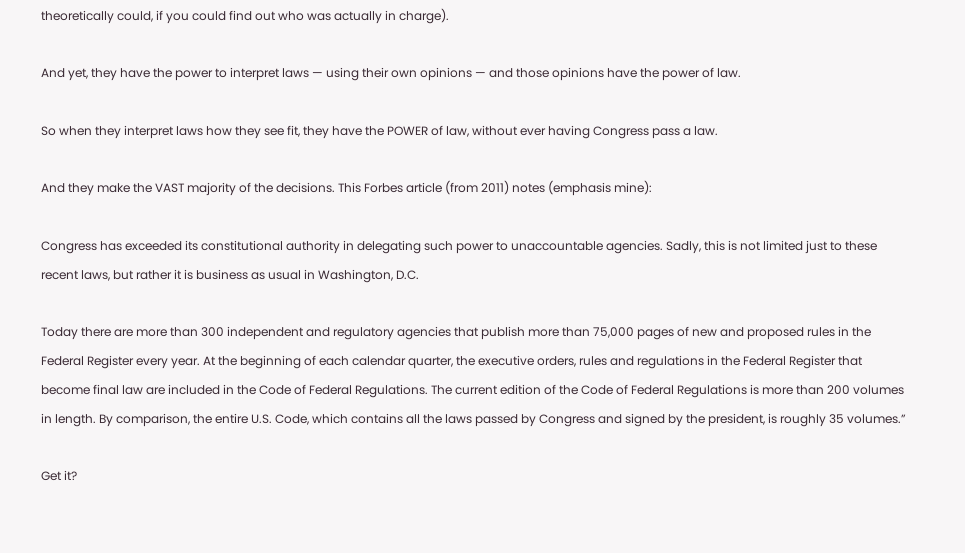theoretically could, if you could find out who was actually in charge).

And yet, they have the power to interpret laws — using their own opinions — and those opinions have the power of law.

So when they interpret laws how they see fit, they have the POWER of law, without ever having Congress pass a law.

And they make the VAST majority of the decisions. This Forbes article (from 2011) notes (emphasis mine):

Congress has exceeded its constitutional authority in delegating such power to unaccountable agencies. Sadly, this is not limited just to these recent laws, but rather it is business as usual in Washington, D.C.

Today there are more than 300 independent and regulatory agencies that publish more than 75,000 pages of new and proposed rules in the Federal Register every year. At the beginning of each calendar quarter, the executive orders, rules and regulations in the Federal Register that become final law are included in the Code of Federal Regulations. The current edition of the Code of Federal Regulations is more than 200 volumes in length. By comparison, the entire U.S. Code, which contains all the laws passed by Congress and signed by the president, is roughly 35 volumes.”

Get it?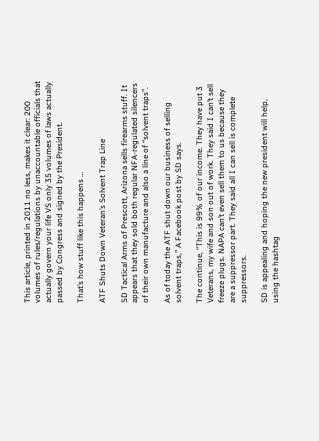This article, printed in 2011 no less, makes it clear: 200 volumes of rules/regulations by unaccountable officials that actually govern your life VS only 35 volumes of laws actually passed by Congress and signed by the President.

That’s how stuff like this happens …

ATF Shuts Down Veteran’s Solvent Trap Line

SD Tactical Arms of Prescott, Arizona sells firearms stuff. It appears that they sold both regular NFA-regulated silencers of their own manufacture and also a line of “solvent traps”.

As of today the ATF shut down our business of selling solvent traps,” A Facebook post by SD says.

The continue, “This is 99% of our income. They have put 3 Veterans, my wife and son out of work. They said I can’t sell freeze plugs. NAPA can’t even sell them to us because they are a suppressor part. They said all I can sell is complete suppressors.

SD is appealing and hoping the new president will help, using the hashtag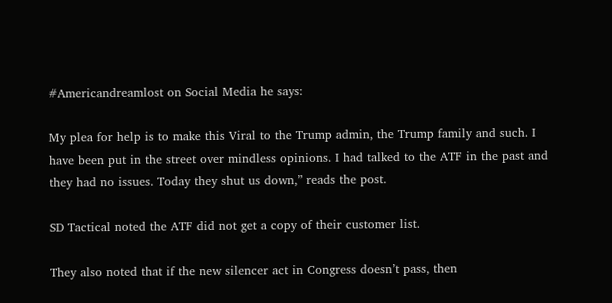#Americandreamlost on Social Media he says:

My plea for help is to make this Viral to the Trump admin, the Trump family and such. I have been put in the street over mindless opinions. I had talked to the ATF in the past and they had no issues. Today they shut us down,” reads the post.

SD Tactical noted the ATF did not get a copy of their customer list.

They also noted that if the new silencer act in Congress doesn’t pass, then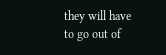they will have to go out of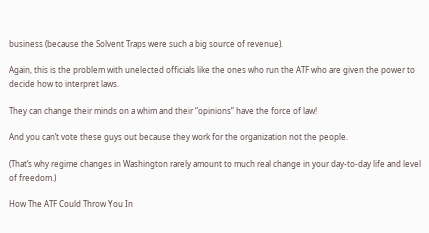business (because the Solvent Traps were such a big source of revenue).

Again, this is the problem with unelected officials like the ones who run the ATF who are given the power to decide how to interpret laws.

They can change their minds on a whim and their “opinions” have the force of law!

And you can’t vote these guys out because they work for the organization not the people.

(That’s why regime changes in Washington rarely amount to much real change in your day-to-day life and level of freedom.)

How The ATF Could Throw You In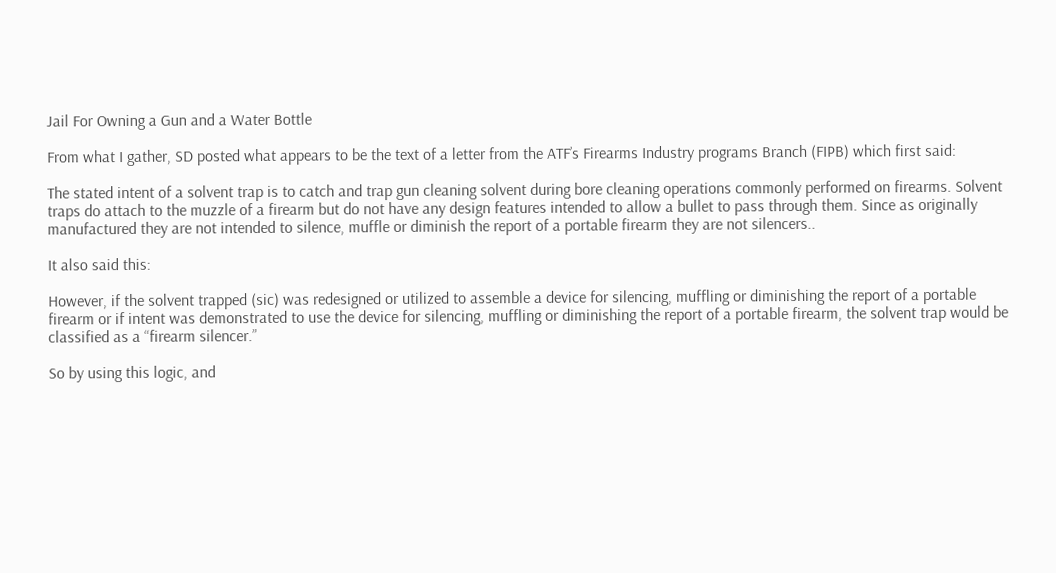Jail For Owning a Gun and a Water Bottle

From what I gather, SD posted what appears to be the text of a letter from the ATF’s Firearms Industry programs Branch (FIPB) which first said:

The stated intent of a solvent trap is to catch and trap gun cleaning solvent during bore cleaning operations commonly performed on firearms. Solvent traps do attach to the muzzle of a firearm but do not have any design features intended to allow a bullet to pass through them. Since as originally manufactured they are not intended to silence, muffle or diminish the report of a portable firearm they are not silencers..

It also said this:

However, if the solvent trapped (sic) was redesigned or utilized to assemble a device for silencing, muffling or diminishing the report of a portable firearm or if intent was demonstrated to use the device for silencing, muffling or diminishing the report of a portable firearm, the solvent trap would be classified as a “firearm silencer.”

So by using this logic, and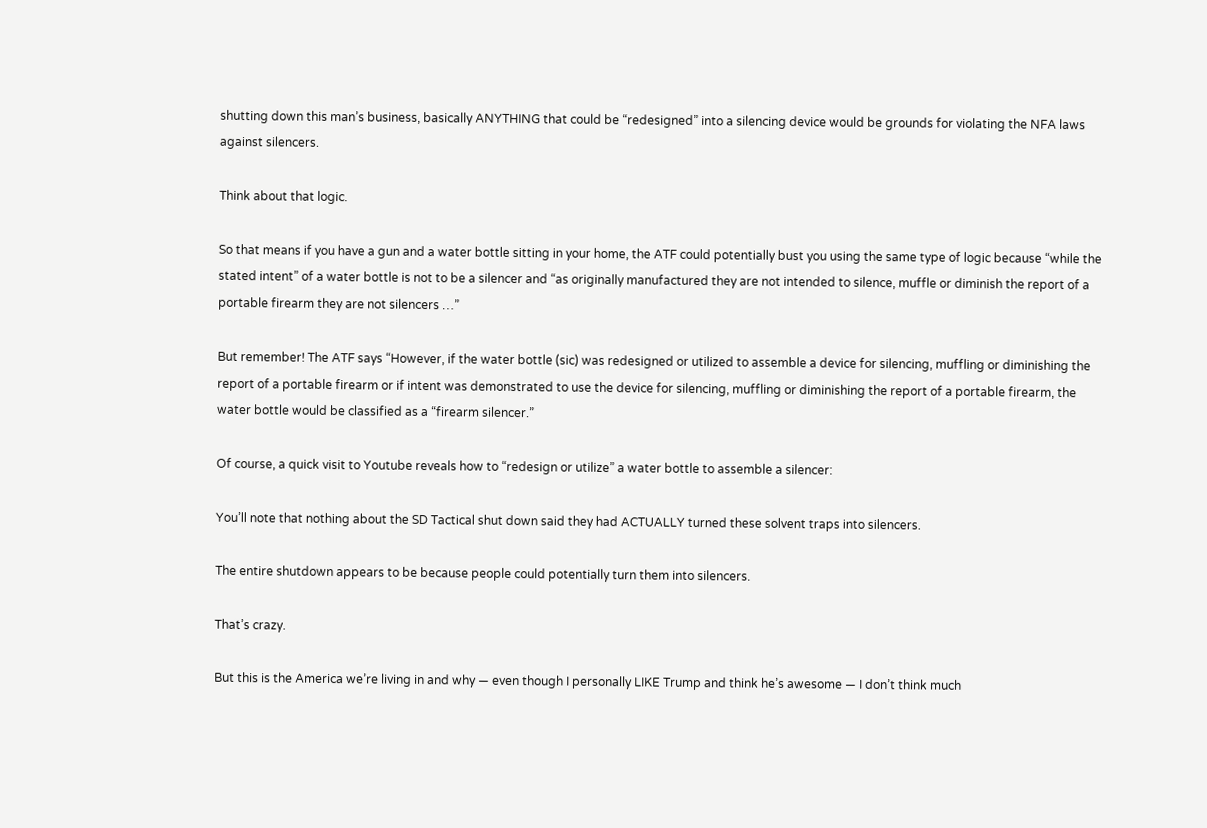shutting down this man’s business, basically ANYTHING that could be “redesigned” into a silencing device would be grounds for violating the NFA laws against silencers.

Think about that logic.

So that means if you have a gun and a water bottle sitting in your home, the ATF could potentially bust you using the same type of logic because “while the stated intent” of a water bottle is not to be a silencer and “as originally manufactured they are not intended to silence, muffle or diminish the report of a portable firearm they are not silencers …”

But remember! The ATF says “However, if the water bottle (sic) was redesigned or utilized to assemble a device for silencing, muffling or diminishing the report of a portable firearm or if intent was demonstrated to use the device for silencing, muffling or diminishing the report of a portable firearm, the water bottle would be classified as a “firearm silencer.”

Of course, a quick visit to Youtube reveals how to “redesign or utilize” a water bottle to assemble a silencer:

You’ll note that nothing about the SD Tactical shut down said they had ACTUALLY turned these solvent traps into silencers.

The entire shutdown appears to be because people could potentially turn them into silencers.

That’s crazy.

But this is the America we’re living in and why — even though I personally LIKE Trump and think he’s awesome — I don’t think much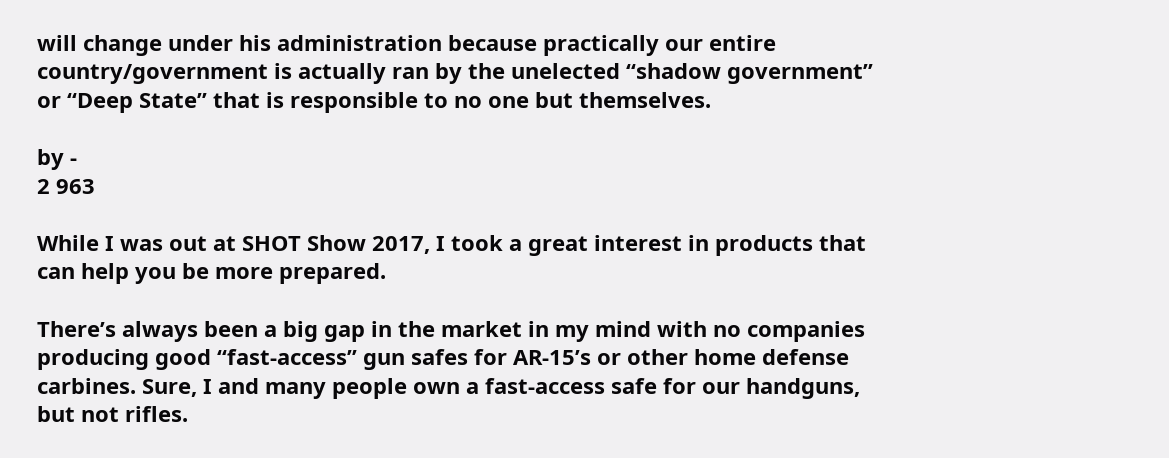will change under his administration because practically our entire country/government is actually ran by the unelected “shadow government” or “Deep State” that is responsible to no one but themselves.

by -
2 963

While I was out at SHOT Show 2017, I took a great interest in products that can help you be more prepared.

There’s always been a big gap in the market in my mind with no companies producing good “fast-access” gun safes for AR-15’s or other home defense carbines. Sure, I and many people own a fast-access safe for our handguns, but not rifles.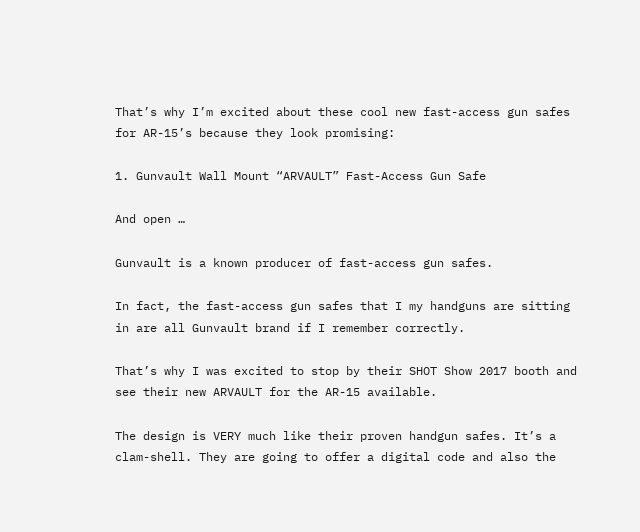That’s why I’m excited about these cool new fast-access gun safes for AR-15’s because they look promising:

1. Gunvault Wall Mount “ARVAULT” Fast-Access Gun Safe

And open …

Gunvault is a known producer of fast-access gun safes.

In fact, the fast-access gun safes that I my handguns are sitting in are all Gunvault brand if I remember correctly.

That’s why I was excited to stop by their SHOT Show 2017 booth and see their new ARVAULT for the AR-15 available.

The design is VERY much like their proven handgun safes. It’s a clam-shell. They are going to offer a digital code and also the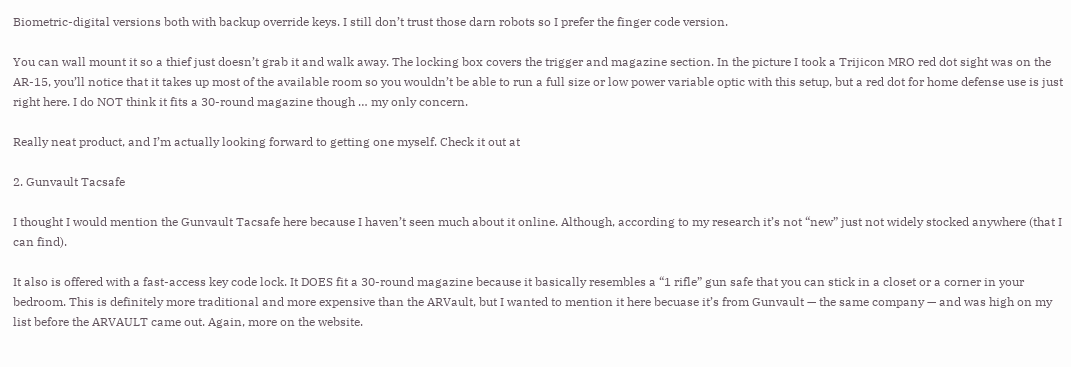Biometric-digital versions both with backup override keys. I still don’t trust those darn robots so I prefer the finger code version.

You can wall mount it so a thief just doesn’t grab it and walk away. The locking box covers the trigger and magazine section. In the picture I took a Trijicon MRO red dot sight was on the AR-15, you’ll notice that it takes up most of the available room so you wouldn’t be able to run a full size or low power variable optic with this setup, but a red dot for home defense use is just right here. I do NOT think it fits a 30-round magazine though … my only concern.

Really neat product, and I’m actually looking forward to getting one myself. Check it out at

2. Gunvault Tacsafe

I thought I would mention the Gunvault Tacsafe here because I haven’t seen much about it online. Although, according to my research it’s not “new” just not widely stocked anywhere (that I can find).

It also is offered with a fast-access key code lock. It DOES fit a 30-round magazine because it basically resembles a “1 rifle” gun safe that you can stick in a closet or a corner in your bedroom. This is definitely more traditional and more expensive than the ARVault, but I wanted to mention it here becuase it’s from Gunvault — the same company — and was high on my list before the ARVAULT came out. Again, more on the website.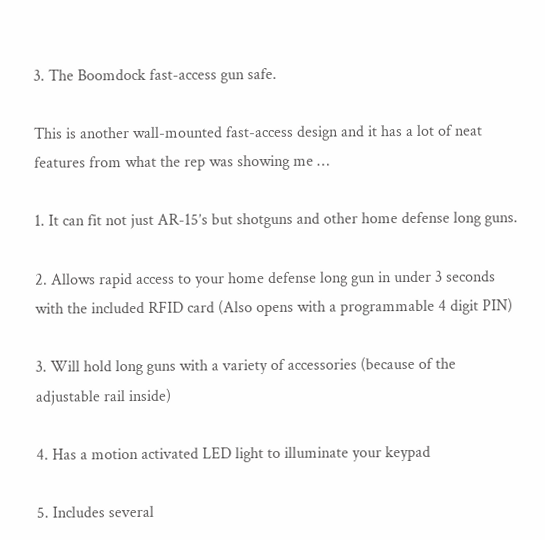3. The Boomdock fast-access gun safe.

This is another wall-mounted fast-access design and it has a lot of neat features from what the rep was showing me …

1. It can fit not just AR-15’s but shotguns and other home defense long guns.

2. Allows rapid access to your home defense long gun in under 3 seconds with the included RFID card (Also opens with a programmable 4 digit PIN)

3. Will hold long guns with a variety of accessories (because of the adjustable rail inside)

4. Has a motion activated LED light to illuminate your keypad

5. Includes several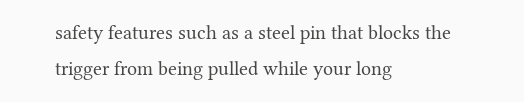safety features such as a steel pin that blocks the trigger from being pulled while your long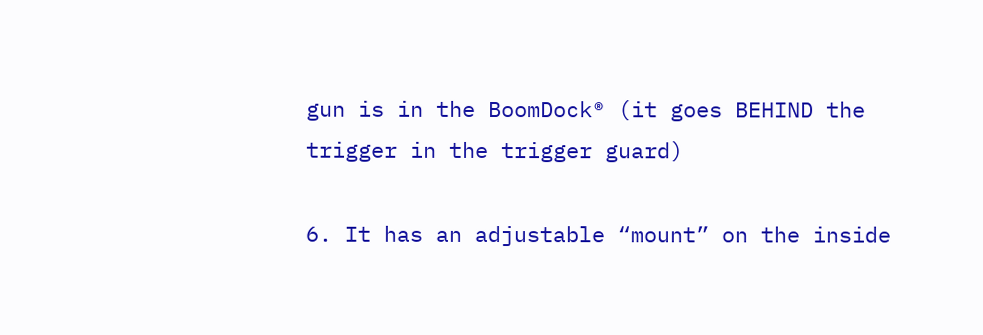gun is in the BoomDock® (it goes BEHIND the trigger in the trigger guard)

6. It has an adjustable “mount” on the inside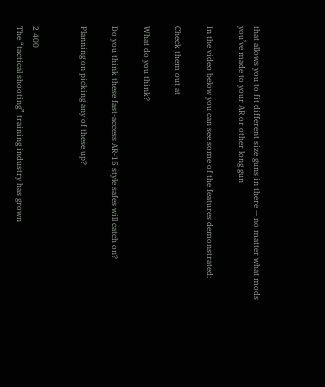that allows you to fit different size guns in there — no matter what mods you’ve made to your AR or other long gun

In the video below you can see some of the features demonstrated:

Check them out at

What do you think?

Do you think these fast-access AR-15 style safes will catch on?

Planning on picking any of these up?


2 400
The “tactical shooting” training industry has grown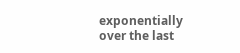exponentially over the last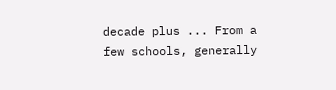decade plus ... From a few schools, generally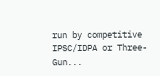run by competitive IPSC/IDPA or Three-Gun...